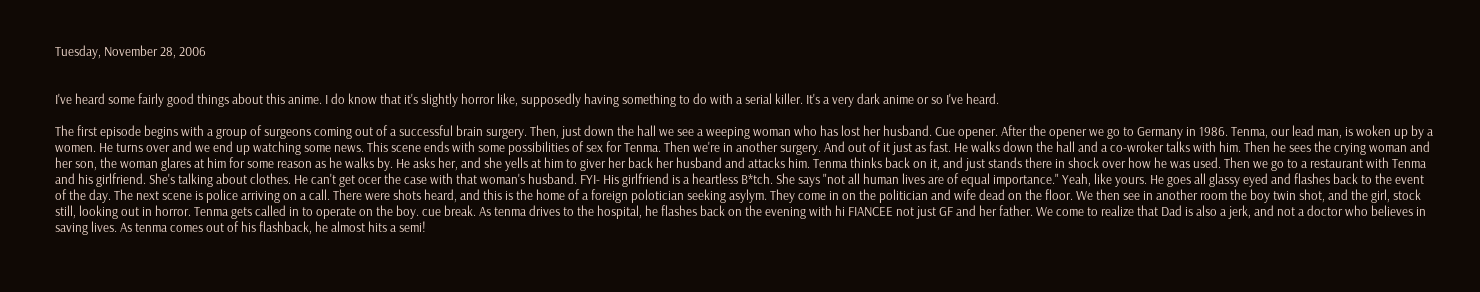Tuesday, November 28, 2006


I've heard some fairly good things about this anime. I do know that it's slightly horror like, supposedly having something to do with a serial killer. It's a very dark anime or so I've heard.

The first episode begins with a group of surgeons coming out of a successful brain surgery. Then, just down the hall we see a weeping woman who has lost her husband. Cue opener. After the opener we go to Germany in 1986. Tenma, our lead man, is woken up by a women. He turns over and we end up watching some news. This scene ends with some possibilities of sex for Tenma. Then we're in another surgery. And out of it just as fast. He walks down the hall and a co-wroker talks with him. Then he sees the crying woman and her son, the woman glares at him for some reason as he walks by. He asks her, and she yells at him to giver her back her husband and attacks him. Tenma thinks back on it, and just stands there in shock over how he was used. Then we go to a restaurant with Tenma and his girlfriend. She's talking about clothes. He can't get ocer the case with that woman's husband. FYI- His girlfriend is a heartless B*tch. She says "not all human lives are of equal importance." Yeah, like yours. He goes all glassy eyed and flashes back to the event of the day. The next scene is police arriving on a call. There were shots heard, and this is the home of a foreign polotician seeking asylym. They come in on the politician and wife dead on the floor. We then see in another room the boy twin shot, and the girl, stock still, looking out in horror. Tenma gets called in to operate on the boy. cue break. As tenma drives to the hospital, he flashes back on the evening with hi FIANCEE not just GF and her father. We come to realize that Dad is also a jerk, and not a doctor who believes in saving lives. As tenma comes out of his flashback, he almost hits a semi!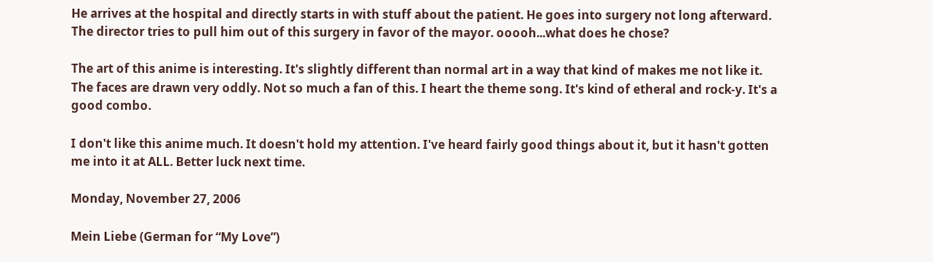He arrives at the hospital and directly starts in with stuff about the patient. He goes into surgery not long afterward. The director tries to pull him out of this surgery in favor of the mayor. ooooh...what does he chose?

The art of this anime is interesting. It's slightly different than normal art in a way that kind of makes me not like it. The faces are drawn very oddly. Not so much a fan of this. I heart the theme song. It's kind of etheral and rock-y. It's a good combo.

I don't like this anime much. It doesn't hold my attention. I've heard fairly good things about it, but it hasn't gotten me into it at ALL. Better luck next time.

Monday, November 27, 2006

Mein Liebe (German for “My Love”)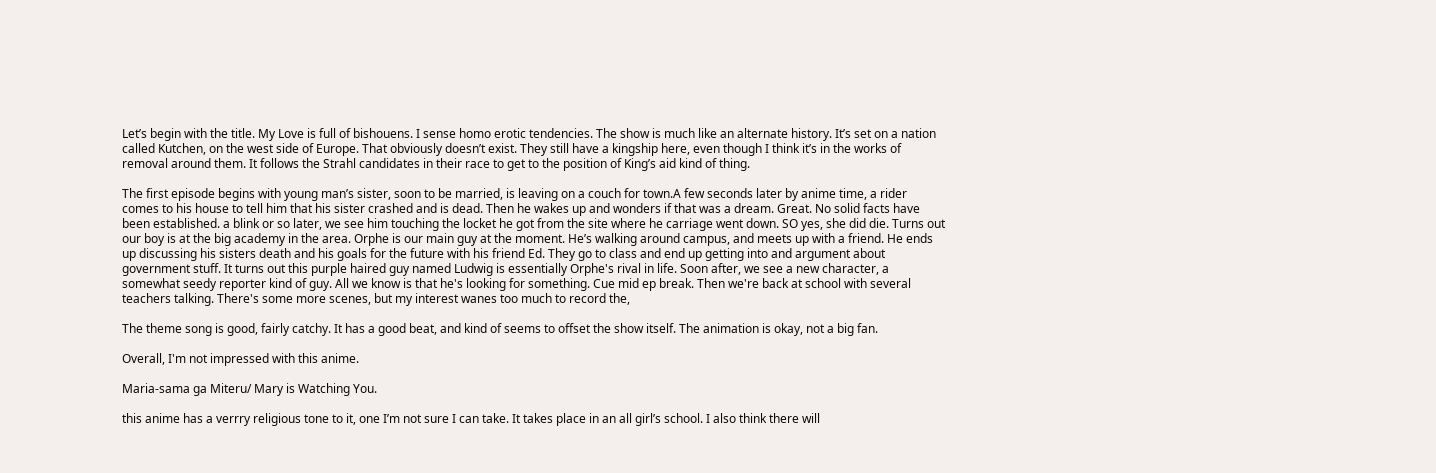Let’s begin with the title. My Love is full of bishouens. I sense homo erotic tendencies. The show is much like an alternate history. It’s set on a nation called Kutchen, on the west side of Europe. That obviously doesn’t exist. They still have a kingship here, even though I think it’s in the works of removal around them. It follows the Strahl candidates in their race to get to the position of King’s aid kind of thing.

The first episode begins with young man’s sister, soon to be married, is leaving on a couch for town.A few seconds later by anime time, a rider comes to his house to tell him that his sister crashed and is dead. Then he wakes up and wonders if that was a dream. Great. No solid facts have been established. a blink or so later, we see him touching the locket he got from the site where he carriage went down. SO yes, she did die. Turns out our boy is at the big academy in the area. Orphe is our main guy at the moment. He’s walking around campus, and meets up with a friend. He ends up discussing his sisters death and his goals for the future with his friend Ed. They go to class and end up getting into and argument about government stuff. It turns out this purple haired guy named Ludwig is essentially Orphe's rival in life. Soon after, we see a new character, a somewhat seedy reporter kind of guy. All we know is that he's looking for something. Cue mid ep break. Then we're back at school with several teachers talking. There's some more scenes, but my interest wanes too much to record the,

The theme song is good, fairly catchy. It has a good beat, and kind of seems to offset the show itself. The animation is okay, not a big fan.

Overall, I'm not impressed with this anime.

Maria-sama ga Miteru/ Mary is Watching You.

this anime has a verrry religious tone to it, one I’m not sure I can take. It takes place in an all girl’s school. I also think there will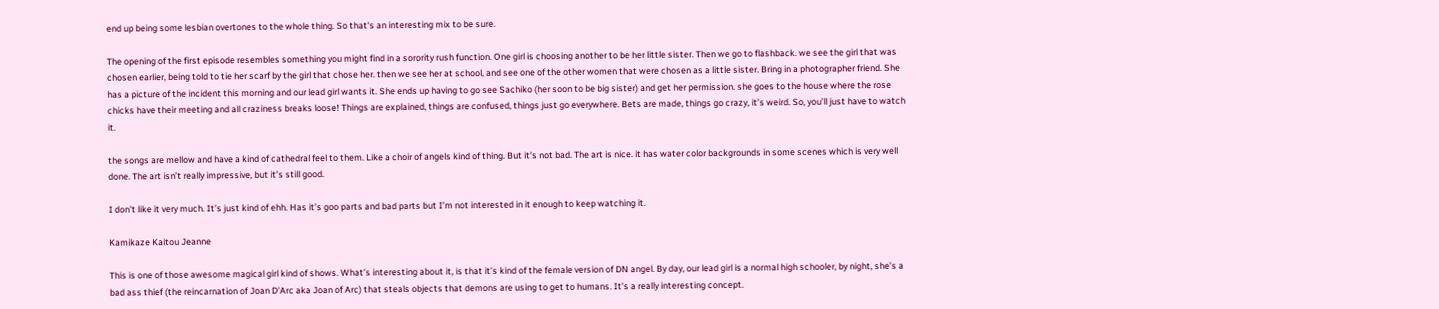end up being some lesbian overtones to the whole thing. So that's an interesting mix to be sure.

The opening of the first episode resembles something you might find in a sorority rush function. One girl is choosing another to be her little sister. Then we go to flashback. we see the girl that was chosen earlier, being told to tie her scarf by the girl that chose her. then we see her at school, and see one of the other women that were chosen as a little sister. Bring in a photographer friend. She has a picture of the incident this morning and our lead girl wants it. She ends up having to go see Sachiko (her soon to be big sister) and get her permission. she goes to the house where the rose chicks have their meeting and all craziness breaks loose! Things are explained, things are confused, things just go everywhere. Bets are made, things go crazy, it’s weird. So, you’ll just have to watch it.

the songs are mellow and have a kind of cathedral feel to them. Like a choir of angels kind of thing. But it’s not bad. The art is nice. it has water color backgrounds in some scenes which is very well done. The art isn’t really impressive, but it’s still good.

I don’t like it very much. It’s just kind of ehh. Has it’s goo parts and bad parts but I’m not interested in it enough to keep watching it.

Kamikaze Kaitou Jeanne

This is one of those awesome magical girl kind of shows. What’s interesting about it, is that it’s kind of the female version of DN angel. By day, our lead girl is a normal high schooler, by night, she’s a bad ass thief (the reincarnation of Joan D'Arc aka Joan of Arc) that steals objects that demons are using to get to humans. It’s a really interesting concept.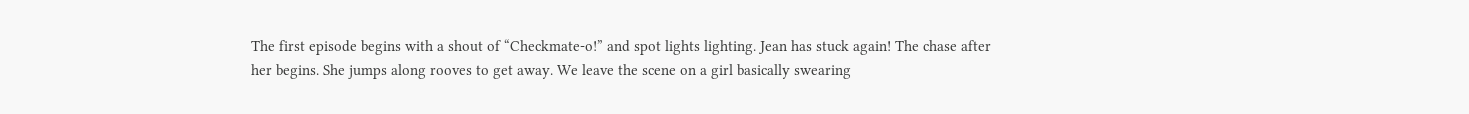The first episode begins with a shout of “Checkmate-o!” and spot lights lighting. Jean has stuck again! The chase after her begins. She jumps along rooves to get away. We leave the scene on a girl basically swearing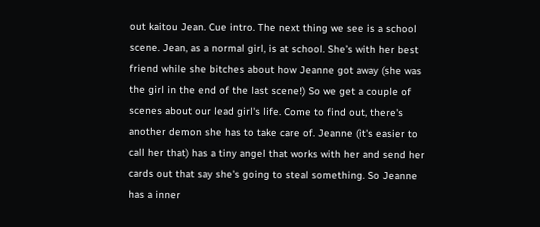out kaitou Jean. Cue intro. The next thing we see is a school scene. Jean, as a normal girl, is at school. She’s with her best friend while she bitches about how Jeanne got away (she was the girl in the end of the last scene!) So we get a couple of scenes about our lead girl's life. Come to find out, there's another demon she has to take care of. Jeanne (it's easier to call her that) has a tiny angel that works with her and send her cards out that say she's going to steal something. So Jeanne has a inner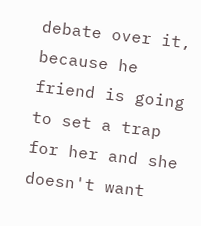debate over it, because he friend is going to set a trap for her and she doesn't want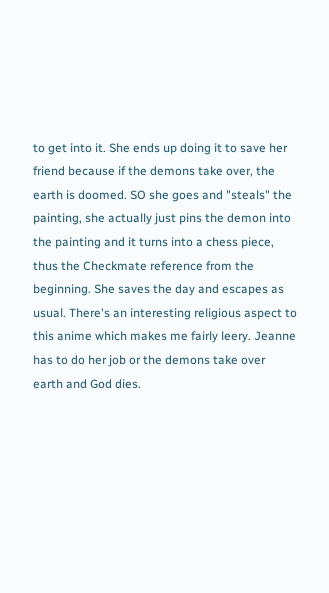to get into it. She ends up doing it to save her friend because if the demons take over, the earth is doomed. SO she goes and "steals" the painting, she actually just pins the demon into the painting and it turns into a chess piece, thus the Checkmate reference from the beginning. She saves the day and escapes as usual. There's an interesting religious aspect to this anime which makes me fairly leery. Jeanne has to do her job or the demons take over earth and God dies.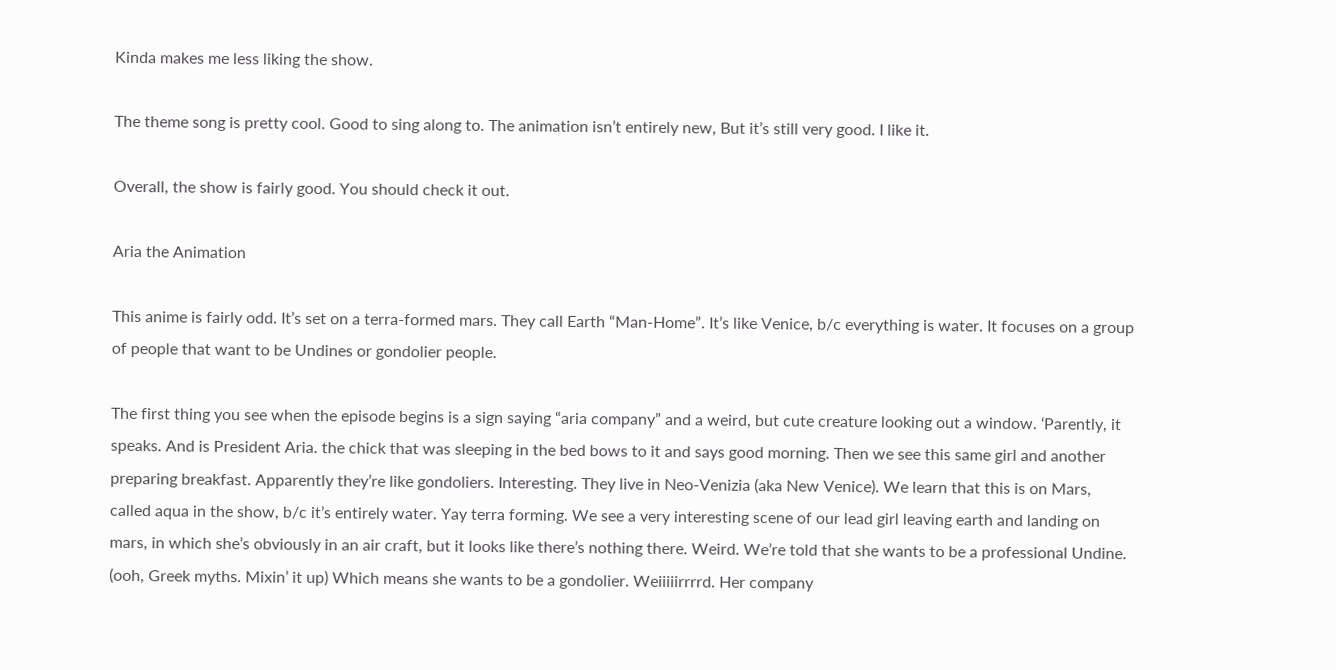Kinda makes me less liking the show.

The theme song is pretty cool. Good to sing along to. The animation isn’t entirely new, But it’s still very good. I like it.

Overall, the show is fairly good. You should check it out.

Aria the Animation

This anime is fairly odd. It’s set on a terra-formed mars. They call Earth “Man-Home”. It’s like Venice, b/c everything is water. It focuses on a group of people that want to be Undines or gondolier people.

The first thing you see when the episode begins is a sign saying “aria company” and a weird, but cute creature looking out a window. ‘Parently, it speaks. And is President Aria. the chick that was sleeping in the bed bows to it and says good morning. Then we see this same girl and another preparing breakfast. Apparently they’re like gondoliers. Interesting. They live in Neo-Venizia (aka New Venice). We learn that this is on Mars, called aqua in the show, b/c it’s entirely water. Yay terra forming. We see a very interesting scene of our lead girl leaving earth and landing on mars, in which she’s obviously in an air craft, but it looks like there’s nothing there. Weird. We’re told that she wants to be a professional Undine. (ooh, Greek myths. Mixin’ it up) Which means she wants to be a gondolier. Weiiiiirrrrd. Her company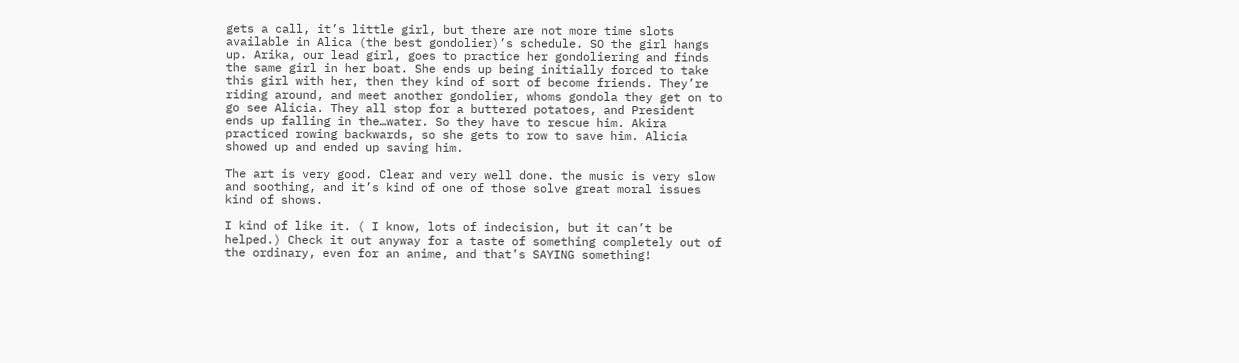gets a call, it’s little girl, but there are not more time slots available in Alica (the best gondolier)’s schedule. SO the girl hangs up. Arika, our lead girl, goes to practice her gondoliering and finds the same girl in her boat. She ends up being initially forced to take this girl with her, then they kind of sort of become friends. They’re riding around, and meet another gondolier, whoms gondola they get on to go see Alicia. They all stop for a buttered potatoes, and President ends up falling in the…water. So they have to rescue him. Akira practiced rowing backwards, so she gets to row to save him. Alicia showed up and ended up saving him.

The art is very good. Clear and very well done. the music is very slow and soothing, and it’s kind of one of those solve great moral issues kind of shows.

I kind of like it. ( I know, lots of indecision, but it can’t be helped.) Check it out anyway for a taste of something completely out of the ordinary, even for an anime, and that’s SAYING something!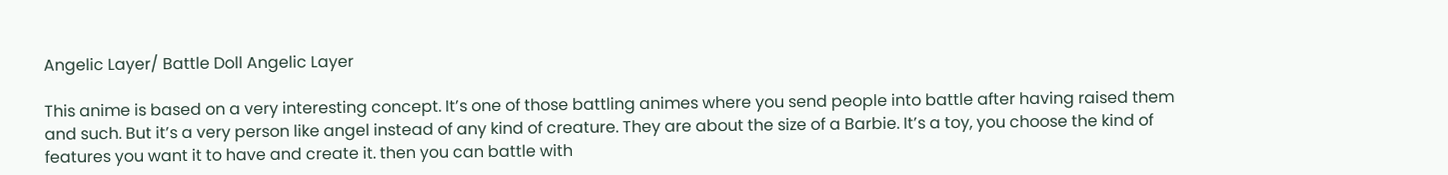Angelic Layer/ Battle Doll Angelic Layer

This anime is based on a very interesting concept. It’s one of those battling animes where you send people into battle after having raised them and such. But it’s a very person like angel instead of any kind of creature. They are about the size of a Barbie. It’s a toy, you choose the kind of features you want it to have and create it. then you can battle with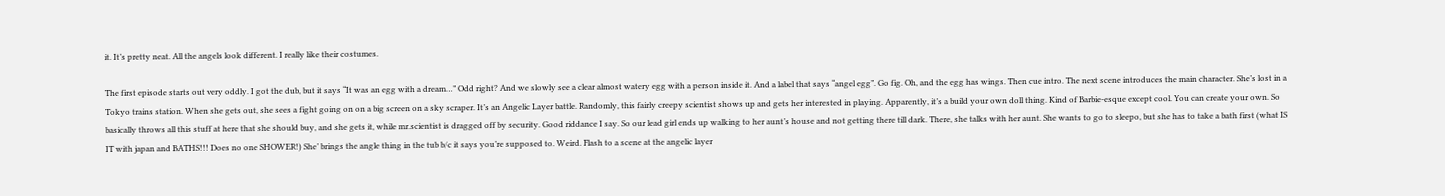it. It’s pretty neat. All the angels look different. I really like their costumes.

The first episode starts out very oddly. I got the dub, but it says “It was an egg with a dream…” Odd right? And we slowly see a clear almost watery egg with a person inside it. And a label that says “angel egg”. Go fig. Oh, and the egg has wings. Then cue intro. The next scene introduces the main character. She’s lost in a Tokyo trains station. When she gets out, she sees a fight going on on a big screen on a sky scraper. It’s an Angelic Layer battle. Randomly, this fairly creepy scientist shows up and gets her interested in playing. Apparently, it’s a build your own doll thing. Kind of Barbie-esque except cool. You can create your own. So basically throws all this stuff at here that she should buy, and she gets it, while mr.scientist is dragged off by security. Good riddance I say. So our lead girl ends up walking to her aunt’s house and not getting there till dark. There, she talks with her aunt. She wants to go to sleepo, but she has to take a bath first (what IS IT with japan and BATHS!!! Does no one SHOWER!) She’ brings the angle thing in the tub b/c it says you’re supposed to. Weird. Flash to a scene at the angelic layer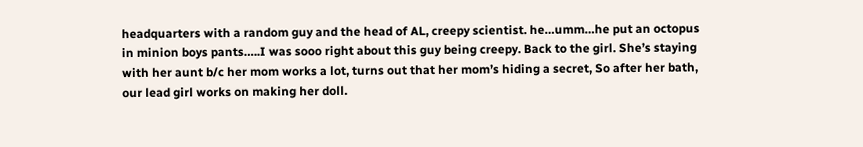headquarters with a random guy and the head of AL, creepy scientist. he…umm…he put an octopus in minion boys pants…..I was sooo right about this guy being creepy. Back to the girl. She’s staying with her aunt b/c her mom works a lot, turns out that her mom’s hiding a secret, So after her bath, our lead girl works on making her doll.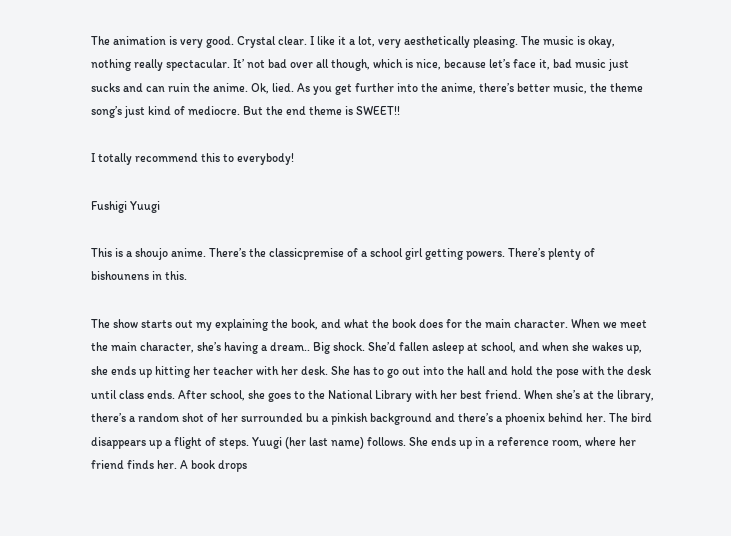The animation is very good. Crystal clear. I like it a lot, very aesthetically pleasing. The music is okay, nothing really spectacular. It’ not bad over all though, which is nice, because let’s face it, bad music just sucks and can ruin the anime. Ok, lied. As you get further into the anime, there’s better music, the theme song’s just kind of mediocre. But the end theme is SWEET!!

I totally recommend this to everybody!

Fushigi Yuugi

This is a shoujo anime. There’s the classicpremise of a school girl getting powers. There’s plenty of bishounens in this.

The show starts out my explaining the book, and what the book does for the main character. When we meet the main character, she’s having a dream.. Big shock. She’d fallen asleep at school, and when she wakes up, she ends up hitting her teacher with her desk. She has to go out into the hall and hold the pose with the desk until class ends. After school, she goes to the National Library with her best friend. When she’s at the library, there’s a random shot of her surrounded bu a pinkish background and there’s a phoenix behind her. The bird disappears up a flight of steps. Yuugi (her last name) follows. She ends up in a reference room, where her friend finds her. A book drops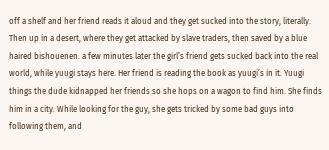off a shelf and her friend reads it aloud and they get sucked into the story, literally. Then up in a desert, where they get attacked by slave traders, then saved by a blue haired bishouenen. a few minutes later the girl’s friend gets sucked back into the real world, while yuugi stays here. Her friend is reading the book as yuugi’s in it. Yuugi things the dude kidnapped her friends so she hops on a wagon to find him. She finds him in a city. While looking for the guy, she gets tricked by some bad guys into following them, and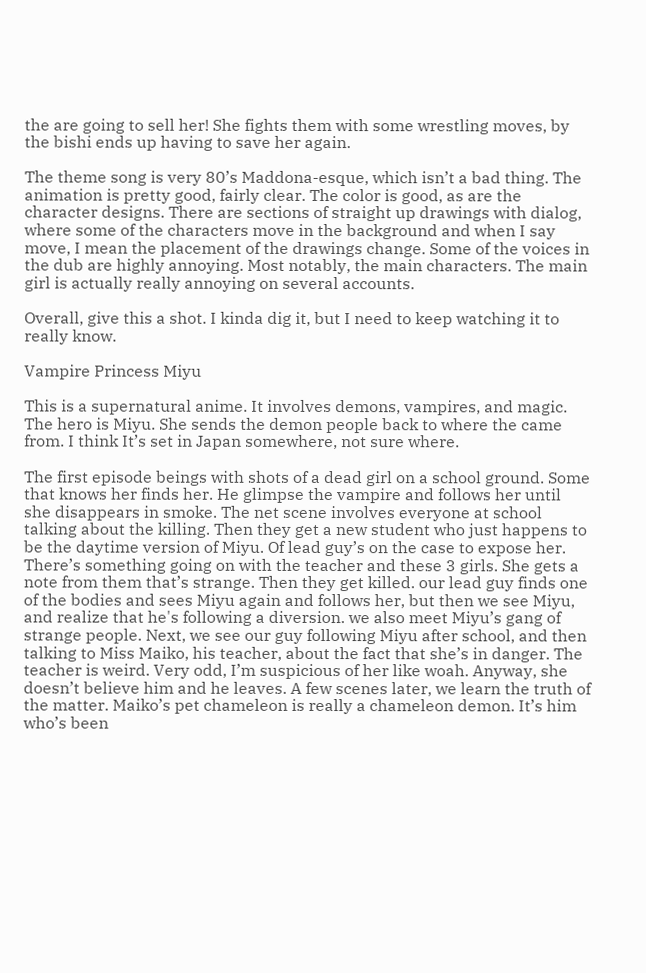the are going to sell her! She fights them with some wrestling moves, by the bishi ends up having to save her again.

The theme song is very 80’s Maddona-esque, which isn’t a bad thing. The animation is pretty good, fairly clear. The color is good, as are the character designs. There are sections of straight up drawings with dialog, where some of the characters move in the background and when I say move, I mean the placement of the drawings change. Some of the voices in the dub are highly annoying. Most notably, the main characters. The main girl is actually really annoying on several accounts.

Overall, give this a shot. I kinda dig it, but I need to keep watching it to really know.

Vampire Princess Miyu

This is a supernatural anime. It involves demons, vampires, and magic. The hero is Miyu. She sends the demon people back to where the came from. I think It’s set in Japan somewhere, not sure where.

The first episode beings with shots of a dead girl on a school ground. Some that knows her finds her. He glimpse the vampire and follows her until she disappears in smoke. The net scene involves everyone at school talking about the killing. Then they get a new student who just happens to be the daytime version of Miyu. Of lead guy’s on the case to expose her. There’s something going on with the teacher and these 3 girls. She gets a note from them that’s strange. Then they get killed. our lead guy finds one of the bodies and sees Miyu again and follows her, but then we see Miyu, and realize that he's following a diversion. we also meet Miyu’s gang of strange people. Next, we see our guy following Miyu after school, and then talking to Miss Maiko, his teacher, about the fact that she’s in danger. The teacher is weird. Very odd, I’m suspicious of her like woah. Anyway, she doesn’t believe him and he leaves. A few scenes later, we learn the truth of the matter. Maiko’s pet chameleon is really a chameleon demon. It’s him who’s been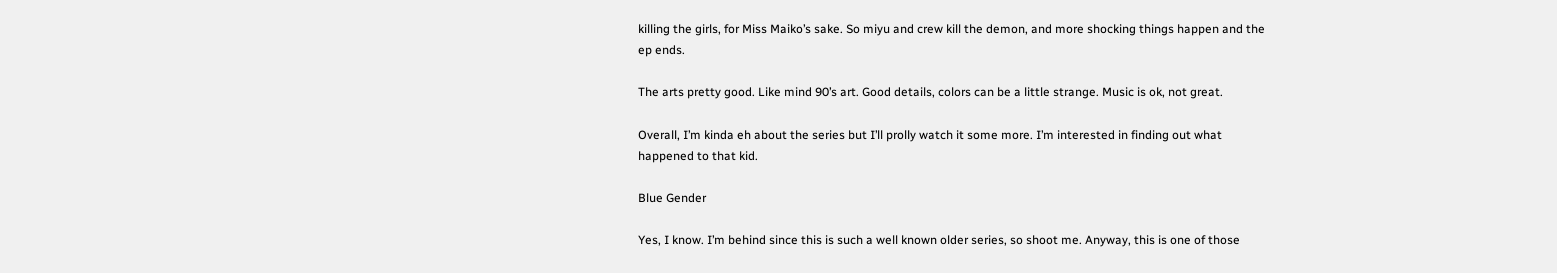killing the girls, for Miss Maiko’s sake. So miyu and crew kill the demon, and more shocking things happen and the ep ends.

The arts pretty good. Like mind 90’s art. Good details, colors can be a little strange. Music is ok, not great.

Overall, I’m kinda eh about the series but I’ll prolly watch it some more. I’m interested in finding out what happened to that kid.

Blue Gender

Yes, I know. I’m behind since this is such a well known older series, so shoot me. Anyway, this is one of those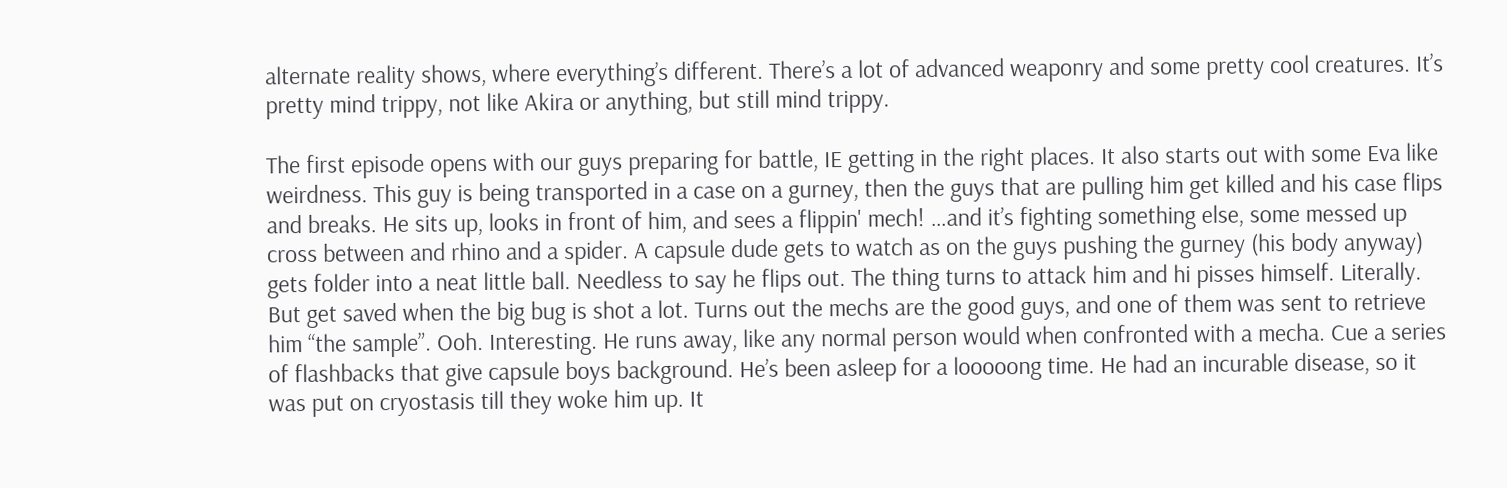alternate reality shows, where everything’s different. There’s a lot of advanced weaponry and some pretty cool creatures. It’s pretty mind trippy, not like Akira or anything, but still mind trippy.

The first episode opens with our guys preparing for battle, IE getting in the right places. It also starts out with some Eva like weirdness. This guy is being transported in a case on a gurney, then the guys that are pulling him get killed and his case flips and breaks. He sits up, looks in front of him, and sees a flippin' mech! …and it’s fighting something else, some messed up cross between and rhino and a spider. A capsule dude gets to watch as on the guys pushing the gurney (his body anyway) gets folder into a neat little ball. Needless to say he flips out. The thing turns to attack him and hi pisses himself. Literally. But get saved when the big bug is shot a lot. Turns out the mechs are the good guys, and one of them was sent to retrieve him “the sample”. Ooh. Interesting. He runs away, like any normal person would when confronted with a mecha. Cue a series of flashbacks that give capsule boys background. He’s been asleep for a looooong time. He had an incurable disease, so it was put on cryostasis till they woke him up. It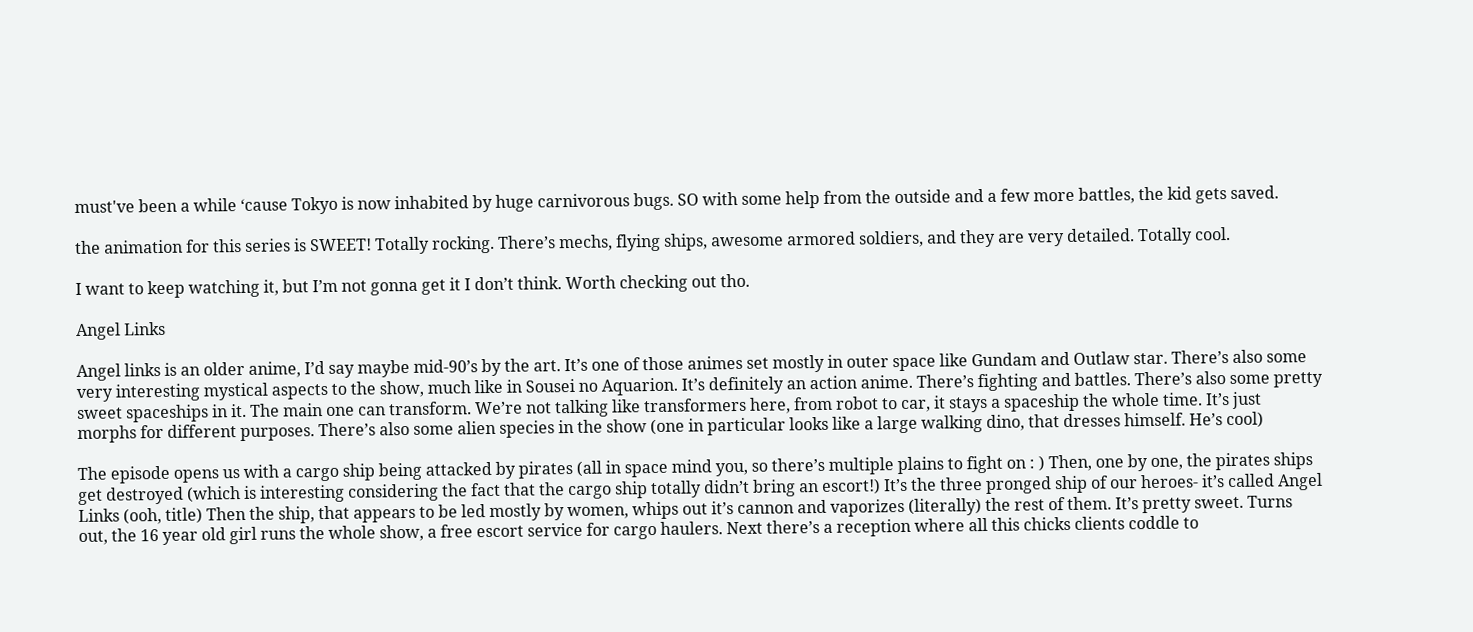must've been a while ‘cause Tokyo is now inhabited by huge carnivorous bugs. SO with some help from the outside and a few more battles, the kid gets saved.

the animation for this series is SWEET! Totally rocking. There’s mechs, flying ships, awesome armored soldiers, and they are very detailed. Totally cool.

I want to keep watching it, but I’m not gonna get it I don’t think. Worth checking out tho.

Angel Links

Angel links is an older anime, I’d say maybe mid-90’s by the art. It’s one of those animes set mostly in outer space like Gundam and Outlaw star. There’s also some very interesting mystical aspects to the show, much like in Sousei no Aquarion. It’s definitely an action anime. There’s fighting and battles. There’s also some pretty sweet spaceships in it. The main one can transform. We’re not talking like transformers here, from robot to car, it stays a spaceship the whole time. It’s just morphs for different purposes. There’s also some alien species in the show (one in particular looks like a large walking dino, that dresses himself. He’s cool)

The episode opens us with a cargo ship being attacked by pirates (all in space mind you, so there’s multiple plains to fight on : ) Then, one by one, the pirates ships get destroyed (which is interesting considering the fact that the cargo ship totally didn’t bring an escort!) It’s the three pronged ship of our heroes- it’s called Angel Links (ooh, title) Then the ship, that appears to be led mostly by women, whips out it’s cannon and vaporizes (literally) the rest of them. It’s pretty sweet. Turns out, the 16 year old girl runs the whole show, a free escort service for cargo haulers. Next there’s a reception where all this chicks clients coddle to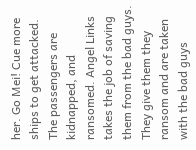her. Go Mei! Cue more ships to get attacked. The passengers are kidnapped, and ransomed. Angel Links takes the job of saving them from the bad guys. They give them they ransom and are taken with the bad guys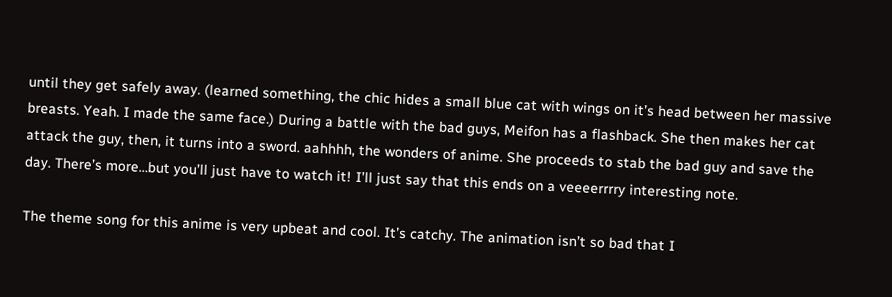until they get safely away. (learned something, the chic hides a small blue cat with wings on it’s head between her massive breasts. Yeah. I made the same face.) During a battle with the bad guys, Meifon has a flashback. She then makes her cat attack the guy, then, it turns into a sword. aahhhh, the wonders of anime. She proceeds to stab the bad guy and save the day. There’s more…but you’ll just have to watch it! I’ll just say that this ends on a veeeerrrry interesting note.

The theme song for this anime is very upbeat and cool. It’s catchy. The animation isn’t so bad that I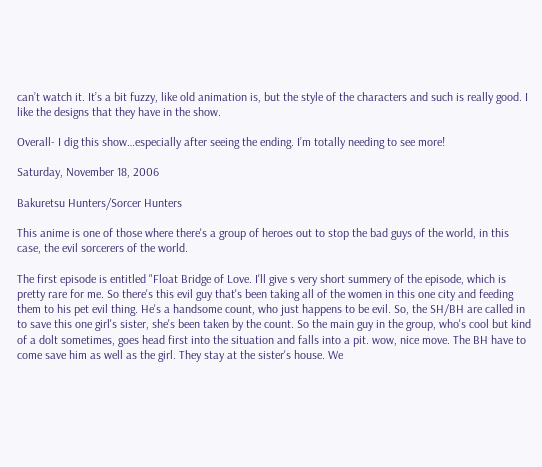can’t watch it. It’s a bit fuzzy, like old animation is, but the style of the characters and such is really good. I like the designs that they have in the show.

Overall- I dig this show…especially after seeing the ending. I’m totally needing to see more!

Saturday, November 18, 2006

Bakuretsu Hunters/Sorcer Hunters

This anime is one of those where there's a group of heroes out to stop the bad guys of the world, in this case, the evil sorcerers of the world.

The first episode is entitled "Float Bridge of Love. I'll give s very short summery of the episode, which is pretty rare for me. So there's this evil guy that's been taking all of the women in this one city and feeding them to his pet evil thing. He's a handsome count, who just happens to be evil. So, the SH/BH are called in to save this one girl's sister, she's been taken by the count. So the main guy in the group, who's cool but kind of a dolt sometimes, goes head first into the situation and falls into a pit. wow, nice move. The BH have to come save him as well as the girl. They stay at the sister's house. We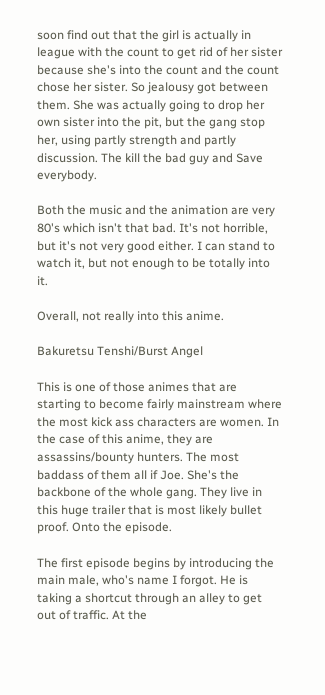soon find out that the girl is actually in league with the count to get rid of her sister because she's into the count and the count chose her sister. So jealousy got between them. She was actually going to drop her own sister into the pit, but the gang stop her, using partly strength and partly discussion. The kill the bad guy and Save everybody.

Both the music and the animation are very 80's which isn't that bad. It's not horrible, but it's not very good either. I can stand to watch it, but not enough to be totally into it.

Overall, not really into this anime.

Bakuretsu Tenshi/Burst Angel

This is one of those animes that are starting to become fairly mainstream where the most kick ass characters are women. In the case of this anime, they are assassins/bounty hunters. The most baddass of them all if Joe. She's the backbone of the whole gang. They live in this huge trailer that is most likely bullet proof. Onto the episode.

The first episode begins by introducing the main male, who's name I forgot. He is taking a shortcut through an alley to get out of traffic. At the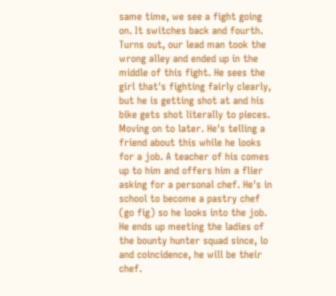same time, we see a fight going on. It switches back and fourth. Turns out, our lead man took the wrong alley and ended up in the middle of this fight. He sees the girl that's fighting fairly clearly, but he is getting shot at and his bike gets shot literally to pieces. Moving on to later. He's telling a friend about this while he looks for a job. A teacher of his comes up to him and offers him a flier asking for a personal chef. He's in school to become a pastry chef (go fig) so he looks into the job. He ends up meeting the ladies of the bounty hunter squad since, lo and coincidence, he will be their chef.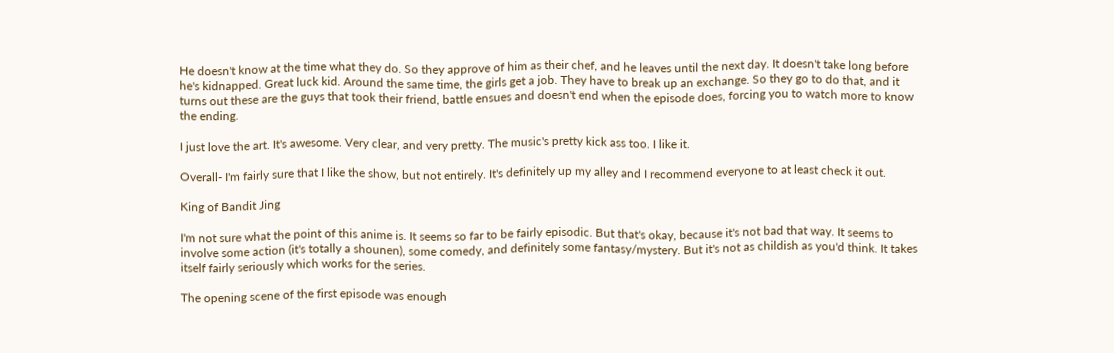He doesn't know at the time what they do. So they approve of him as their chef, and he leaves until the next day. It doesn't take long before he's kidnapped. Great luck kid. Around the same time, the girls get a job. They have to break up an exchange. So they go to do that, and it turns out these are the guys that took their friend, battle ensues and doesn't end when the episode does, forcing you to watch more to know the ending.

I just love the art. It's awesome. Very clear, and very pretty. The music's pretty kick ass too. I like it.

Overall- I'm fairly sure that I like the show, but not entirely. It's definitely up my alley and I recommend everyone to at least check it out.

King of Bandit Jing

I'm not sure what the point of this anime is. It seems so far to be fairly episodic. But that's okay, because it's not bad that way. It seems to involve some action (it's totally a shounen), some comedy, and definitely some fantasy/mystery. But it's not as childish as you'd think. It takes itself fairly seriously which works for the series.

The opening scene of the first episode was enough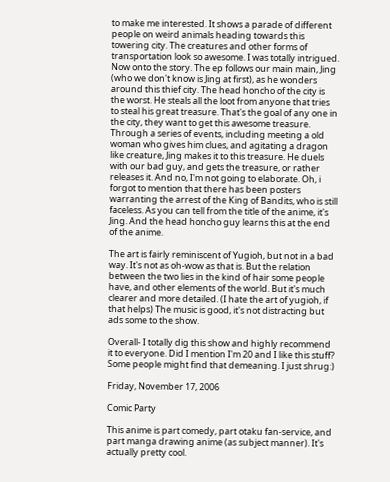to make me interested. It shows a parade of different people on weird animals heading towards this towering city. The creatures and other forms of transportation look so awesome. I was totally intrigued. Now onto the story. The ep follows our main main, Jing (who we don't know is Jing at first), as he wonders around this thief city. The head honcho of the city is the worst. He steals all the loot from anyone that tries to steal his great treasure. That's the goal of any one in the city, they want to get this awesome treasure. Through a series of events, including meeting a old woman who gives him clues, and agitating a dragon like creature, Jing makes it to this treasure. He duels with our bad guy, and gets the treasure, or rather releases it. And no, I'm not going to elaborate. Oh, i forgot to mention that there has been posters warranting the arrest of the King of Bandits, who is still faceless. As you can tell from the title of the anime, it's Jing. And the head honcho guy learns this at the end of the anime.

The art is fairly reminiscent of Yugioh, but not in a bad way. It's not as oh-wow as that is. But the relation between the two lies in the kind of hair some people have, and other elements of the world. But it's much clearer and more detailed. (I hate the art of yugioh, if that helps) The music is good, it's not distracting but ads some to the show.

Overall- I totally dig this show and highly recommend it to everyone. Did I mention I'm 20 and I like this stuff? Some people might find that demeaning. I just shrug:)

Friday, November 17, 2006

Comic Party

This anime is part comedy, part otaku fan-service, and part manga drawing anime (as subject manner). It's actually pretty cool.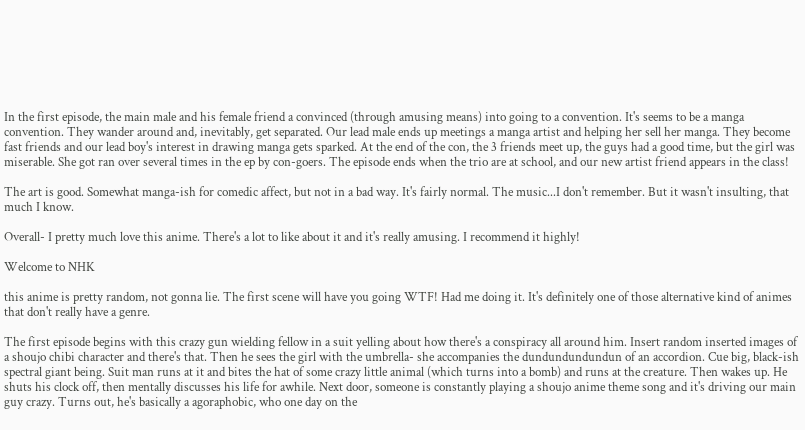In the first episode, the main male and his female friend a convinced (through amusing means) into going to a convention. It's seems to be a manga convention. They wander around and, inevitably, get separated. Our lead male ends up meetings a manga artist and helping her sell her manga. They become fast friends and our lead boy's interest in drawing manga gets sparked. At the end of the con, the 3 friends meet up, the guys had a good time, but the girl was miserable. She got ran over several times in the ep by con-goers. The episode ends when the trio are at school, and our new artist friend appears in the class!

The art is good. Somewhat manga-ish for comedic affect, but not in a bad way. It's fairly normal. The music...I don't remember. But it wasn't insulting, that much I know.

Overall- I pretty much love this anime. There's a lot to like about it and it's really amusing. I recommend it highly!

Welcome to NHK

this anime is pretty random, not gonna lie. The first scene will have you going WTF! Had me doing it. It's definitely one of those alternative kind of animes that don't really have a genre.

The first episode begins with this crazy gun wielding fellow in a suit yelling about how there's a conspiracy all around him. Insert random inserted images of a shoujo chibi character and there's that. Then he sees the girl with the umbrella- she accompanies the dundundundundun of an accordion. Cue big, black-ish spectral giant being. Suit man runs at it and bites the hat of some crazy little animal (which turns into a bomb) and runs at the creature. Then wakes up. He shuts his clock off, then mentally discusses his life for awhile. Next door, someone is constantly playing a shoujo anime theme song and it's driving our main guy crazy. Turns out, he's basically a agoraphobic, who one day on the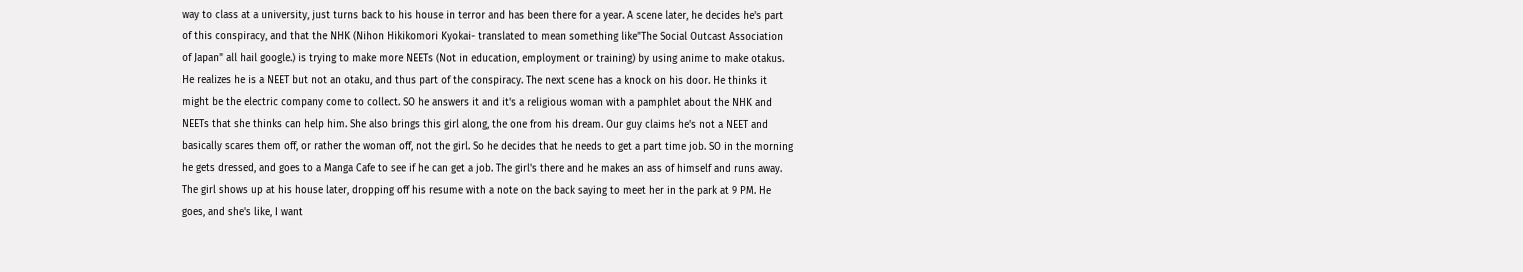way to class at a university, just turns back to his house in terror and has been there for a year. A scene later, he decides he's part of this conspiracy, and that the NHK (Nihon Hikikomori Kyokai- translated to mean something like"The Social Outcast Association of Japan" all hail google.) is trying to make more NEETs (Not in education, employment or training) by using anime to make otakus. He realizes he is a NEET but not an otaku, and thus part of the conspiracy. The next scene has a knock on his door. He thinks it might be the electric company come to collect. SO he answers it and it's a religious woman with a pamphlet about the NHK and NEETs that she thinks can help him. She also brings this girl along, the one from his dream. Our guy claims he's not a NEET and basically scares them off, or rather the woman off, not the girl. So he decides that he needs to get a part time job. SO in the morning he gets dressed, and goes to a Manga Cafe to see if he can get a job. The girl's there and he makes an ass of himself and runs away. The girl shows up at his house later, dropping off his resume with a note on the back saying to meet her in the park at 9 PM. He goes, and she's like, I want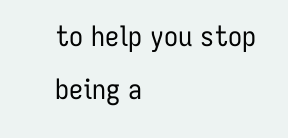to help you stop being a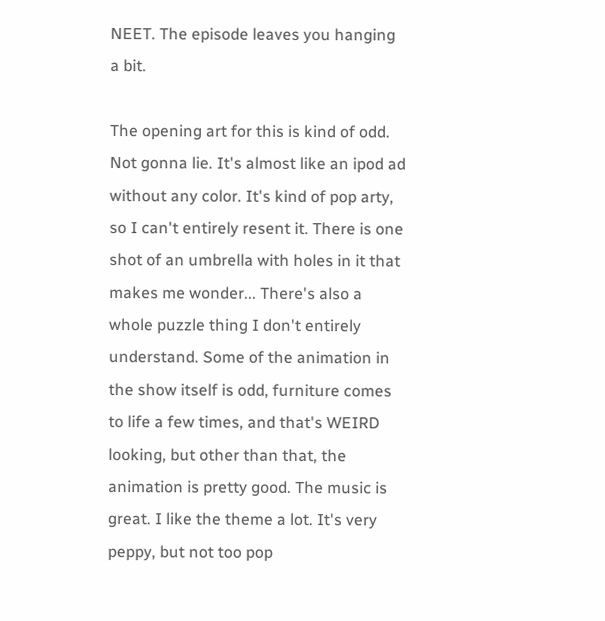NEET. The episode leaves you hanging a bit.

The opening art for this is kind of odd. Not gonna lie. It's almost like an ipod ad without any color. It's kind of pop arty, so I can't entirely resent it. There is one shot of an umbrella with holes in it that makes me wonder... There's also a whole puzzle thing I don't entirely understand. Some of the animation in the show itself is odd, furniture comes to life a few times, and that's WEIRD looking, but other than that, the animation is pretty good. The music is great. I like the theme a lot. It's very peppy, but not too pop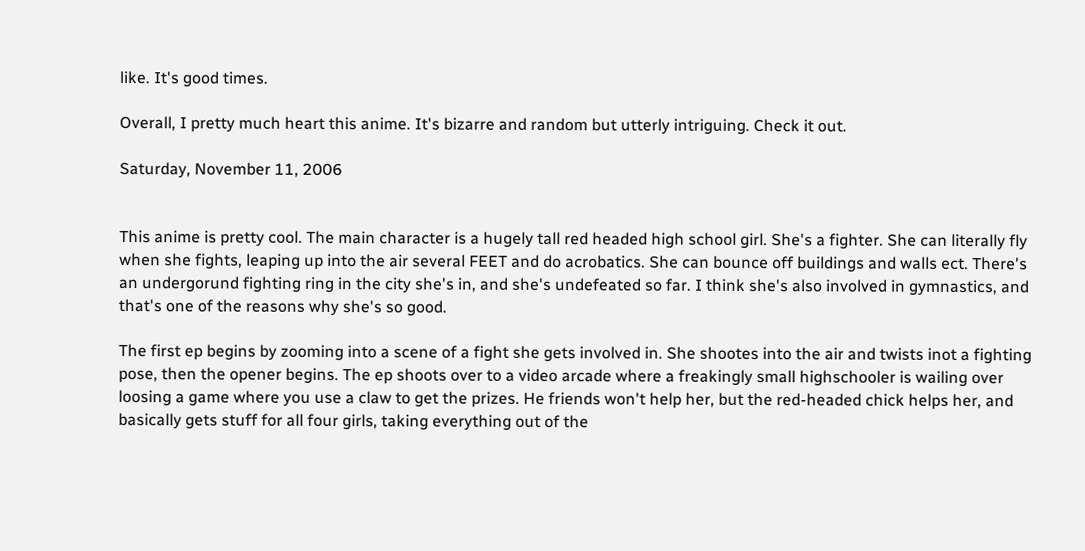like. It's good times.

Overall, I pretty much heart this anime. It's bizarre and random but utterly intriguing. Check it out.

Saturday, November 11, 2006


This anime is pretty cool. The main character is a hugely tall red headed high school girl. She's a fighter. She can literally fly when she fights, leaping up into the air several FEET and do acrobatics. She can bounce off buildings and walls ect. There's an undergorund fighting ring in the city she's in, and she's undefeated so far. I think she's also involved in gymnastics, and that's one of the reasons why she's so good.

The first ep begins by zooming into a scene of a fight she gets involved in. She shootes into the air and twists inot a fighting pose, then the opener begins. The ep shoots over to a video arcade where a freakingly small highschooler is wailing over loosing a game where you use a claw to get the prizes. He friends won't help her, but the red-headed chick helps her, and basically gets stuff for all four girls, taking everything out of the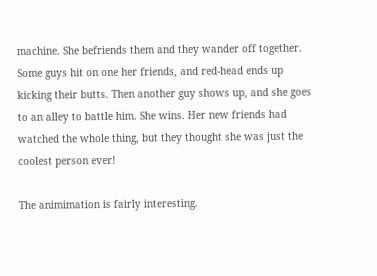machine. She befriends them and they wander off together. Some guys hit on one her friends, and red-head ends up kicking their butts. Then another guy shows up, and she goes to an alley to battle him. She wins. Her new friends had watched the whole thing, but they thought she was just the coolest person ever!

The animimation is fairly interesting.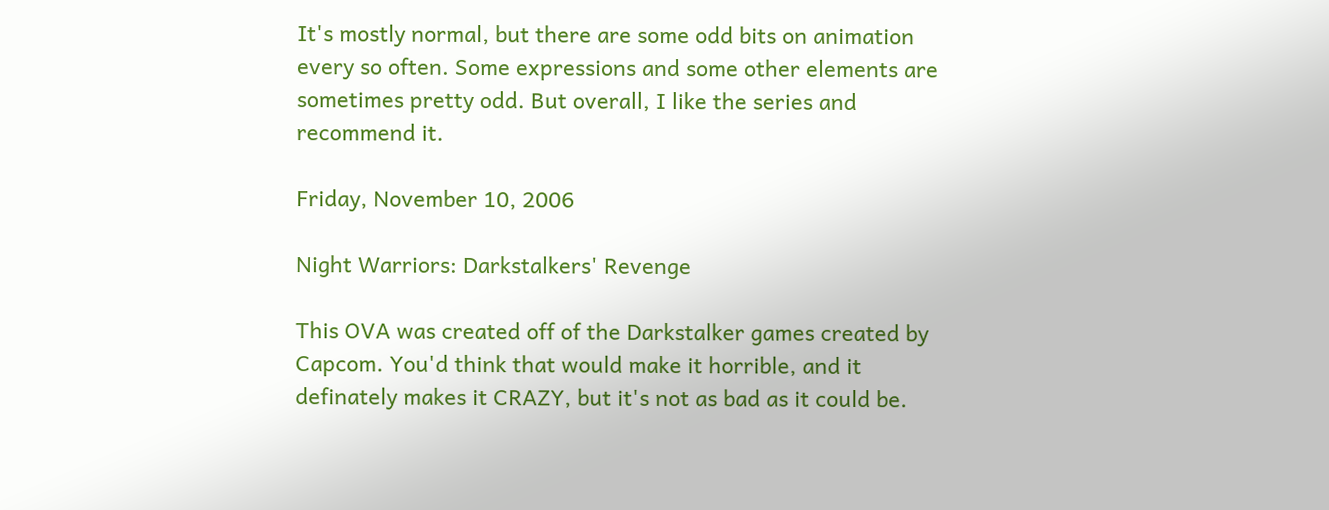It's mostly normal, but there are some odd bits on animation every so often. Some expressions and some other elements are sometimes pretty odd. But overall, I like the series and recommend it.

Friday, November 10, 2006

Night Warriors: Darkstalkers' Revenge

This OVA was created off of the Darkstalker games created by Capcom. You'd think that would make it horrible, and it definately makes it CRAZY, but it's not as bad as it could be.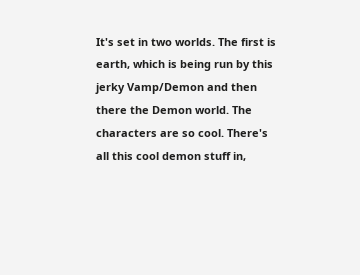It's set in two worlds. The first is earth, which is being run by this jerky Vamp/Demon and then there the Demon world. The characters are so cool. There's all this cool demon stuff in,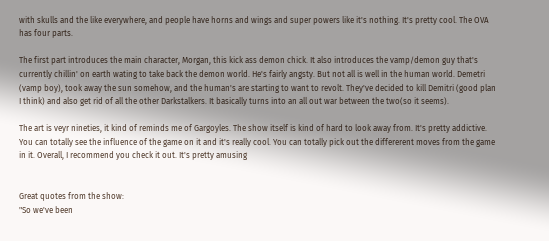with skulls and the like everywhere, and people have horns and wings and super powers like it's nothing. It's pretty cool. The OVA has four parts.

The first part introduces the main character, Morgan, this kick ass demon chick. It also introduces the vamp/demon guy that's currently chillin' on earth wating to take back the demon world. He's fairly angsty. But not all is well in the human world. Demetri (vamp boy), took away the sun somehow, and the human's are starting to want to revolt. They've decided to kill Demitri (good plan I think) and also get rid of all the other Darkstalkers. It basically turns into an all out war between the two(so it seems).

The art is veyr nineties, it kind of reminds me of Gargoyles. The show itself is kind of hard to look away from. It's pretty addictive. You can totally see the influence of the game on it and it's really cool. You can totally pick out the differerent moves from the game in it. Overall, I recommend you check it out. It's pretty amusing


Great quotes from the show:
"So we've been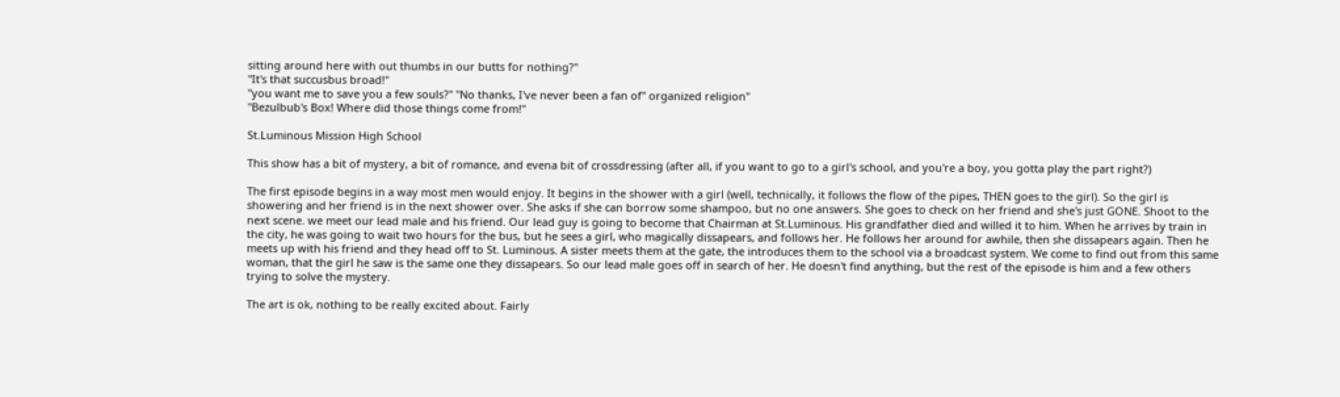sitting around here with out thumbs in our butts for nothing?"
"It's that succusbus broad!"
"you want me to save you a few souls?" "No thanks, I've never been a fan of" organized religion"
"Bezulbub's Box! Where did those things come from!"

St.Luminous Mission High School

This show has a bit of mystery, a bit of romance, and evena bit of crossdressing (after all, if you want to go to a girl's school, and you're a boy, you gotta play the part right?)

The first episode begins in a way most men would enjoy. It begins in the shower with a girl (well, technically, it follows the flow of the pipes, THEN goes to the girl). So the girl is showering and her friend is in the next shower over. She asks if she can borrow some shampoo, but no one answers. She goes to check on her friend and she's just GONE. Shoot to the next scene. we meet our lead male and his friend. Our lead guy is going to become that Chairman at St.Luminous. His grandfather died and willed it to him. When he arrives by train in the city, he was going to wait two hours for the bus, but he sees a girl, who magically dissapears, and follows her. He follows her around for awhile, then she dissapears again. Then he meets up with his friend and they head off to St. Luminous. A sister meets them at the gate, the introduces them to the school via a broadcast system. We come to find out from this same woman, that the girl he saw is the same one they dissapears. So our lead male goes off in search of her. He doesn't find anything, but the rest of the episode is him and a few others trying to solve the mystery.

The art is ok, nothing to be really excited about. Fairly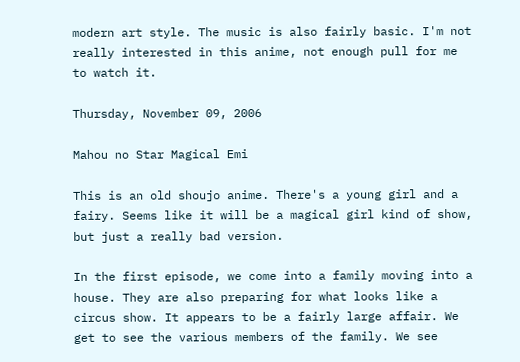modern art style. The music is also fairly basic. I'm not really interested in this anime, not enough pull for me to watch it.

Thursday, November 09, 2006

Mahou no Star Magical Emi

This is an old shoujo anime. There's a young girl and a fairy. Seems like it will be a magical girl kind of show, but just a really bad version.

In the first episode, we come into a family moving into a house. They are also preparing for what looks like a circus show. It appears to be a fairly large affair. We get to see the various members of the family. We see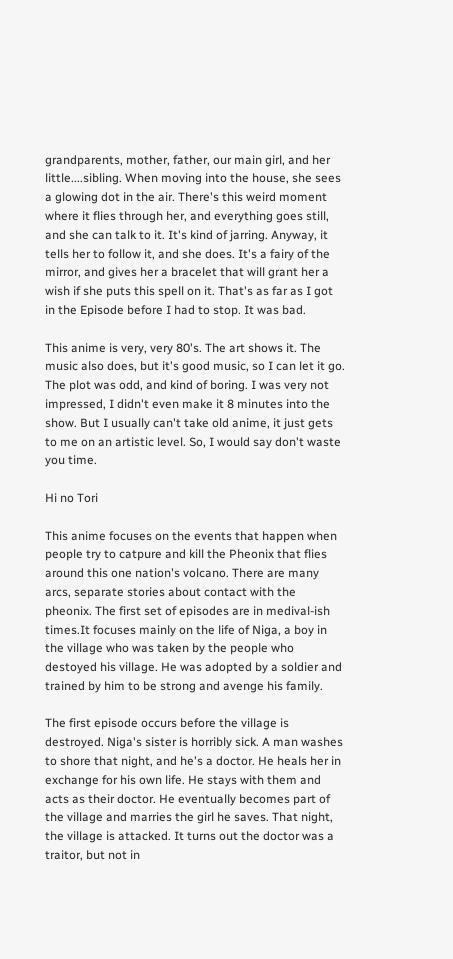grandparents, mother, father, our main girl, and her little....sibling. When moving into the house, she sees a glowing dot in the air. There's this weird moment where it flies through her, and everything goes still, and she can talk to it. It's kind of jarring. Anyway, it tells her to follow it, and she does. It's a fairy of the mirror, and gives her a bracelet that will grant her a wish if she puts this spell on it. That's as far as I got in the Episode before I had to stop. It was bad.

This anime is very, very 80's. The art shows it. The music also does, but it's good music, so I can let it go. The plot was odd, and kind of boring. I was very not impressed, I didn't even make it 8 minutes into the show. But I usually can't take old anime, it just gets to me on an artistic level. So, I would say don't waste you time.

Hi no Tori

This anime focuses on the events that happen when people try to catpure and kill the Pheonix that flies around this one nation's volcano. There are many arcs, separate stories about contact with the pheonix. The first set of episodes are in medival-ish times.It focuses mainly on the life of Niga, a boy in the village who was taken by the people who destoyed his village. He was adopted by a soldier and trained by him to be strong and avenge his family.

The first episode occurs before the village is destroyed. Niga's sister is horribly sick. A man washes to shore that night, and he's a doctor. He heals her in exchange for his own life. He stays with them and acts as their doctor. He eventually becomes part of the village and marries the girl he saves. That night, the village is attacked. It turns out the doctor was a traitor, but not in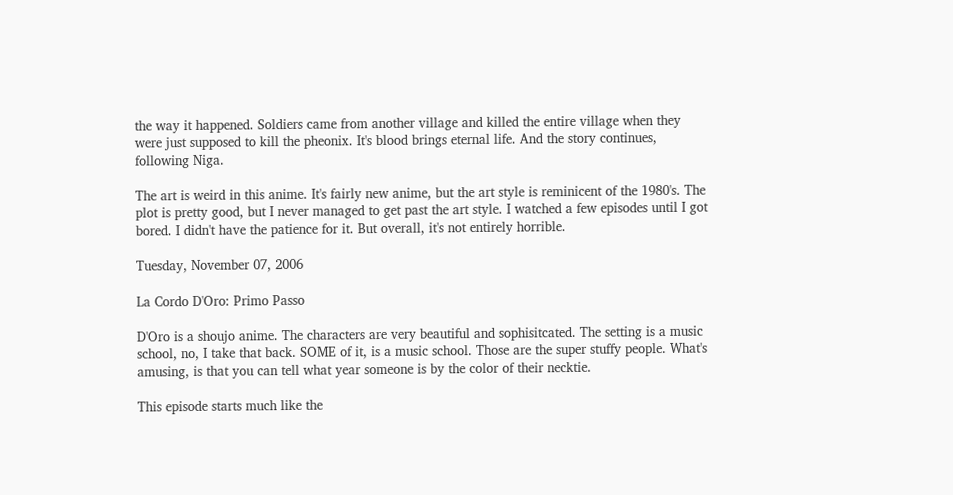the way it happened. Soldiers came from another village and killed the entire village when they were just supposed to kill the pheonix. It's blood brings eternal life. And the story continues, following Niga.

The art is weird in this anime. It's fairly new anime, but the art style is reminicent of the 1980's. The plot is pretty good, but I never managed to get past the art style. I watched a few episodes until I got bored. I didn't have the patience for it. But overall, it's not entirely horrible.

Tuesday, November 07, 2006

La Cordo D'Oro: Primo Passo

D'Oro is a shoujo anime. The characters are very beautiful and sophisitcated. The setting is a music school, no, I take that back. SOME of it, is a music school. Those are the super stuffy people. What's amusing, is that you can tell what year someone is by the color of their necktie.

This episode starts much like the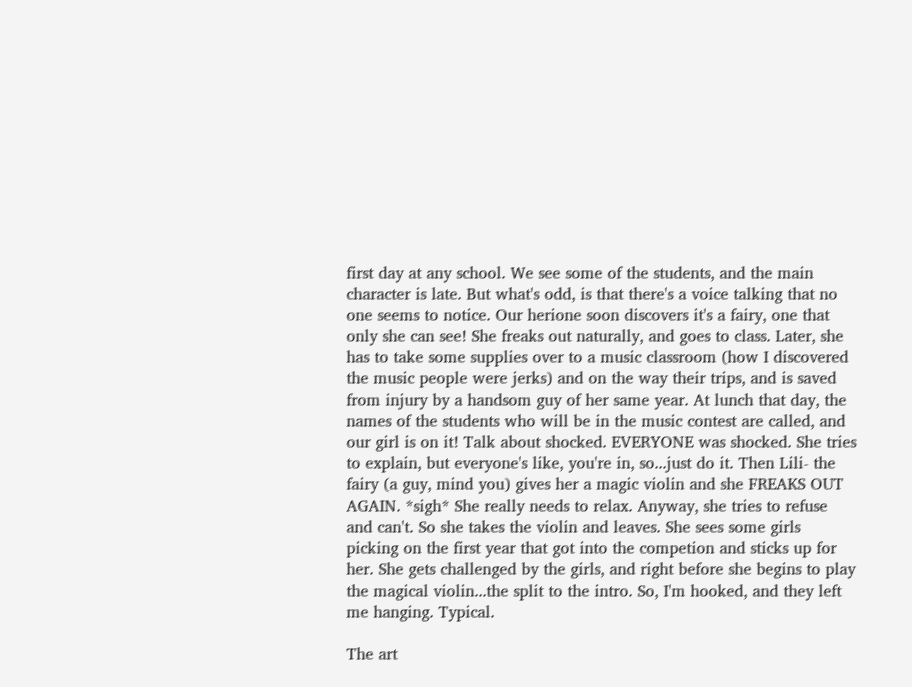first day at any school. We see some of the students, and the main character is late. But what's odd, is that there's a voice talking that no one seems to notice. Our herione soon discovers it's a fairy, one that only she can see! She freaks out naturally, and goes to class. Later, she has to take some supplies over to a music classroom (how I discovered the music people were jerks) and on the way their trips, and is saved from injury by a handsom guy of her same year. At lunch that day, the names of the students who will be in the music contest are called, and our girl is on it! Talk about shocked. EVERYONE was shocked. She tries to explain, but everyone's like, you're in, so...just do it. Then Lili- the fairy (a guy, mind you) gives her a magic violin and she FREAKS OUT AGAIN. *sigh* She really needs to relax. Anyway, she tries to refuse and can't. So she takes the violin and leaves. She sees some girls picking on the first year that got into the competion and sticks up for her. She gets challenged by the girls, and right before she begins to play the magical violin...the split to the intro. So, I'm hooked, and they left me hanging. Typical.

The art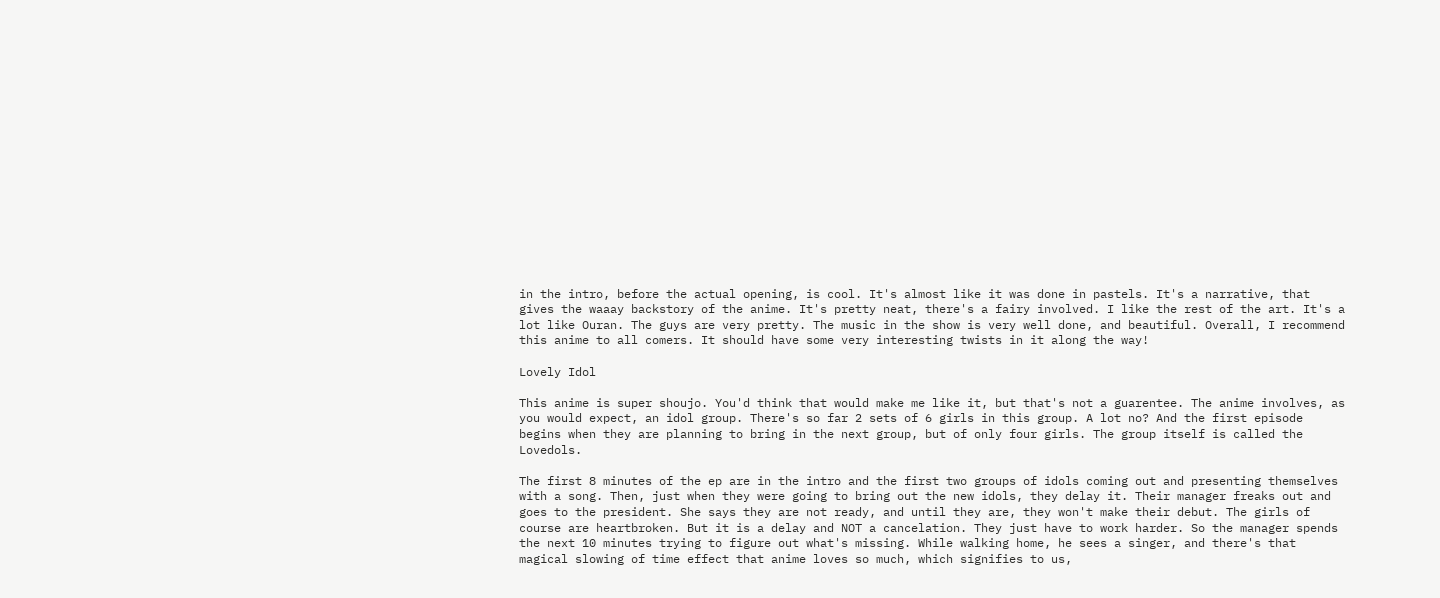in the intro, before the actual opening, is cool. It's almost like it was done in pastels. It's a narrative, that gives the waaay backstory of the anime. It's pretty neat, there's a fairy involved. I like the rest of the art. It's a lot like Ouran. The guys are very pretty. The music in the show is very well done, and beautiful. Overall, I recommend this anime to all comers. It should have some very interesting twists in it along the way!

Lovely Idol

This anime is super shoujo. You'd think that would make me like it, but that's not a guarentee. The anime involves, as you would expect, an idol group. There's so far 2 sets of 6 girls in this group. A lot no? And the first episode begins when they are planning to bring in the next group, but of only four girls. The group itself is called the Lovedols.

The first 8 minutes of the ep are in the intro and the first two groups of idols coming out and presenting themselves with a song. Then, just when they were going to bring out the new idols, they delay it. Their manager freaks out and goes to the president. She says they are not ready, and until they are, they won't make their debut. The girls of course are heartbroken. But it is a delay and NOT a cancelation. They just have to work harder. So the manager spends the next 10 minutes trying to figure out what's missing. While walking home, he sees a singer, and there's that magical slowing of time effect that anime loves so much, which signifies to us,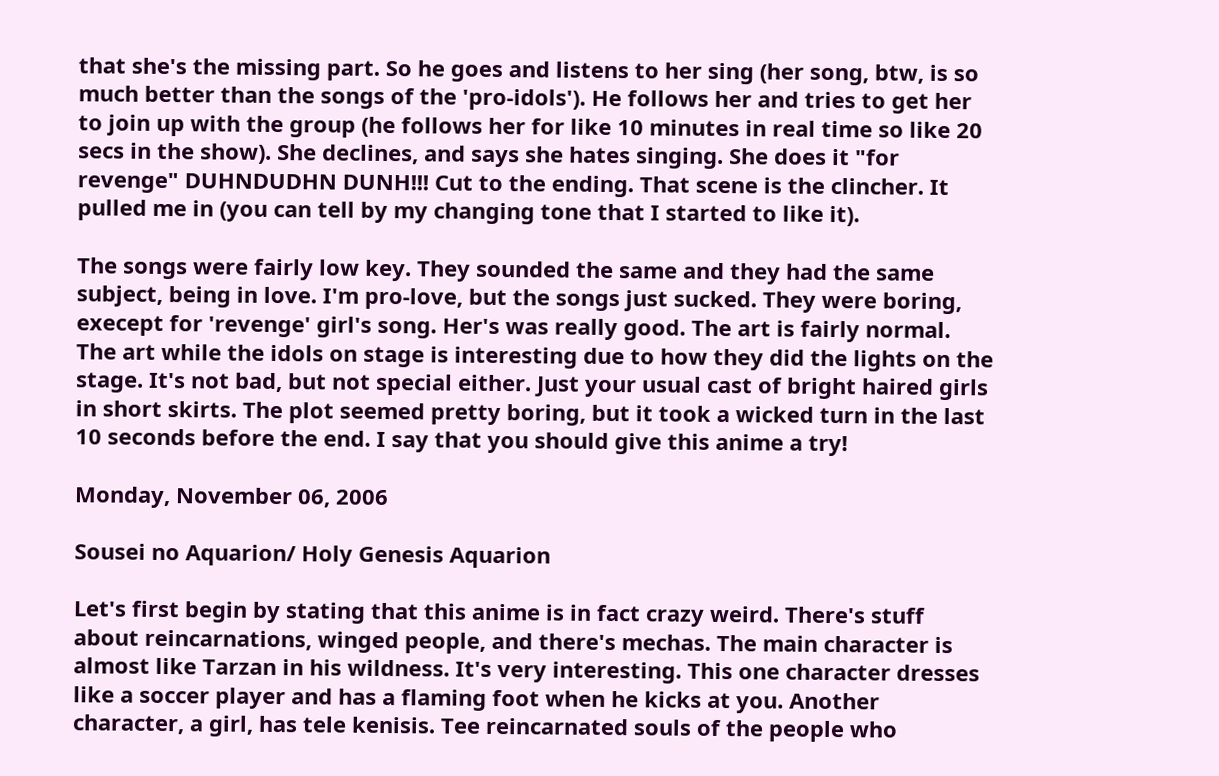that she's the missing part. So he goes and listens to her sing (her song, btw, is so much better than the songs of the 'pro-idols'). He follows her and tries to get her to join up with the group (he follows her for like 10 minutes in real time so like 20 secs in the show). She declines, and says she hates singing. She does it "for revenge" DUHNDUDHN DUNH!!! Cut to the ending. That scene is the clincher. It pulled me in (you can tell by my changing tone that I started to like it).

The songs were fairly low key. They sounded the same and they had the same subject, being in love. I'm pro-love, but the songs just sucked. They were boring, execept for 'revenge' girl's song. Her's was really good. The art is fairly normal. The art while the idols on stage is interesting due to how they did the lights on the stage. It's not bad, but not special either. Just your usual cast of bright haired girls in short skirts. The plot seemed pretty boring, but it took a wicked turn in the last 10 seconds before the end. I say that you should give this anime a try!

Monday, November 06, 2006

Sousei no Aquarion/ Holy Genesis Aquarion

Let's first begin by stating that this anime is in fact crazy weird. There's stuff about reincarnations, winged people, and there's mechas. The main character is almost like Tarzan in his wildness. It's very interesting. This one character dresses like a soccer player and has a flaming foot when he kicks at you. Another character, a girl, has tele kenisis. Tee reincarnated souls of the people who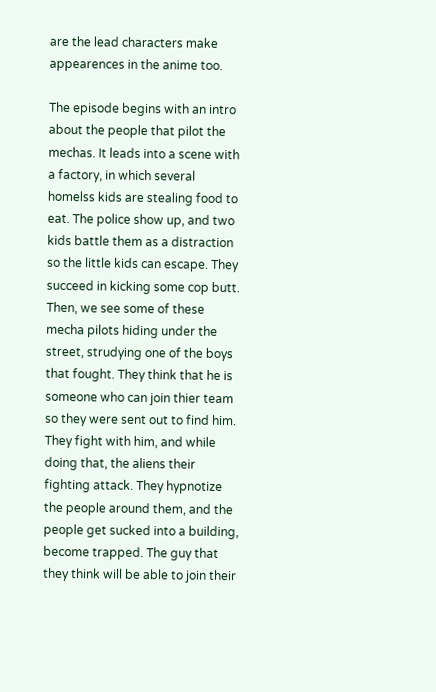are the lead characters make appearences in the anime too.

The episode begins with an intro about the people that pilot the mechas. It leads into a scene with a factory, in which several homelss kids are stealing food to eat. The police show up, and two kids battle them as a distraction so the little kids can escape. They succeed in kicking some cop butt. Then, we see some of these mecha pilots hiding under the street, strudying one of the boys that fought. They think that he is someone who can join thier team so they were sent out to find him. They fight with him, and while doing that, the aliens their fighting attack. They hypnotize the people around them, and the people get sucked into a building, become trapped. The guy that they think will be able to join their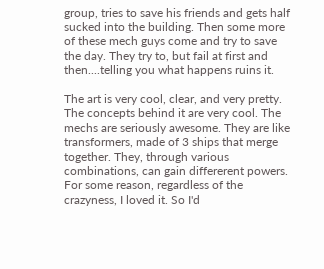group, tries to save his friends and gets half sucked into the building. Then some more of these mech guys come and try to save the day. They try to, but fail at first and then....telling you what happens ruins it.

The art is very cool, clear, and very pretty. The concepts behind it are very cool. The mechs are seriously awesome. They are like transformers, made of 3 ships that merge together. They, through various combinations, can gain differerent powers. For some reason, regardless of the crazyness, I loved it. So I'd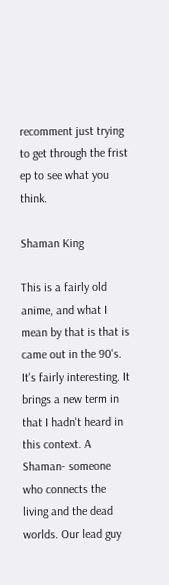recomment just trying to get through the frist ep to see what you think.

Shaman King

This is a fairly old anime, and what I mean by that is that is came out in the 90's. It's fairly interesting. It brings a new term in that I hadn't heard in this context. A Shaman- someone who connects the living and the dead worlds. Our lead guy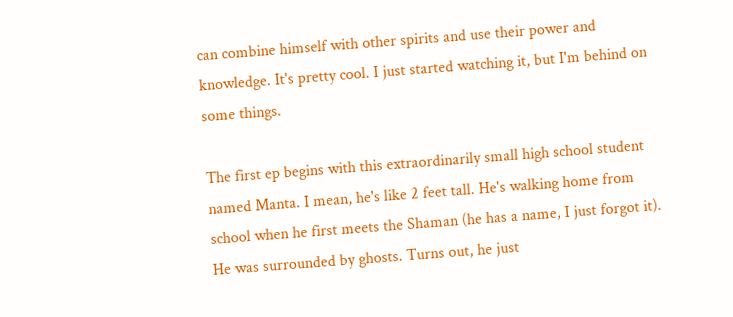can combine himself with other spirits and use their power and knowledge. It's pretty cool. I just started watching it, but I'm behind on some things.

The first ep begins with this extraordinarily small high school student named Manta. I mean, he's like 2 feet tall. He's walking home from school when he first meets the Shaman (he has a name, I just forgot it). He was surrounded by ghosts. Turns out, he just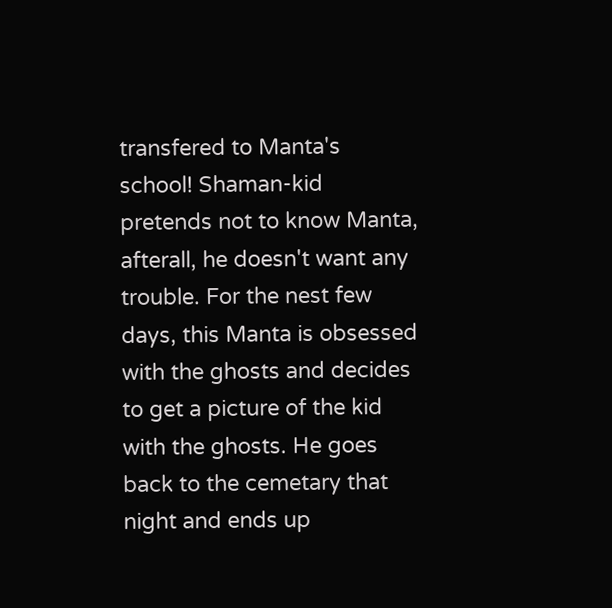transfered to Manta's school! Shaman-kid pretends not to know Manta, afterall, he doesn't want any trouble. For the nest few days, this Manta is obsessed with the ghosts and decides to get a picture of the kid with the ghosts. He goes back to the cemetary that night and ends up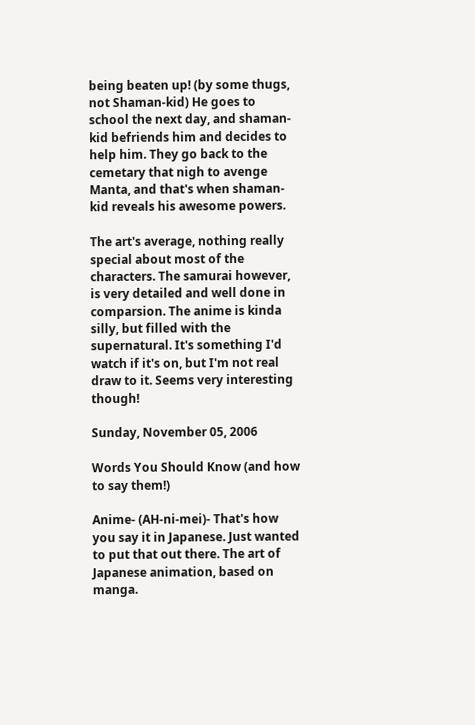being beaten up! (by some thugs, not Shaman-kid) He goes to school the next day, and shaman-kid befriends him and decides to help him. They go back to the cemetary that nigh to avenge Manta, and that's when shaman-kid reveals his awesome powers.

The art's average, nothing really special about most of the characters. The samurai however, is very detailed and well done in comparsion. The anime is kinda silly, but filled with the supernatural. It's something I'd watch if it's on, but I'm not real draw to it. Seems very interesting though!

Sunday, November 05, 2006

Words You Should Know (and how to say them!)

Anime- (AH-ni-mei)- That's how you say it in Japanese. Just wanted to put that out there. The art of Japanese animation, based on manga.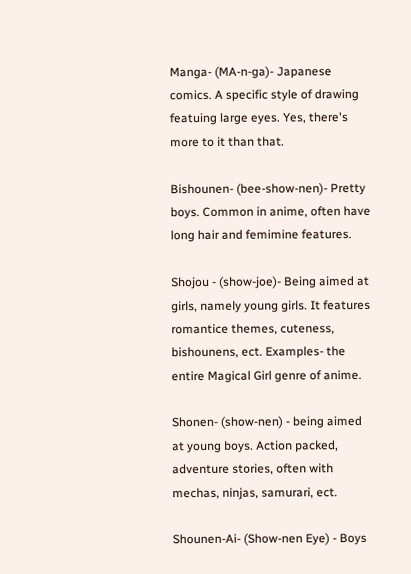Manga- (MA-n-ga)- Japanese comics. A specific style of drawing featuing large eyes. Yes, there's more to it than that.

Bishounen- (bee-show-nen)- Pretty boys. Common in anime, often have long hair and femimine features.

Shojou - (show-joe)- Being aimed at girls, namely young girls. It features romantice themes, cuteness, bishounens, ect. Examples- the entire Magical Girl genre of anime.

Shonen- (show-nen) - being aimed at young boys. Action packed, adventure stories, often with mechas, ninjas, samurari, ect.

Shounen-Ai- (Show-nen Eye) - Boys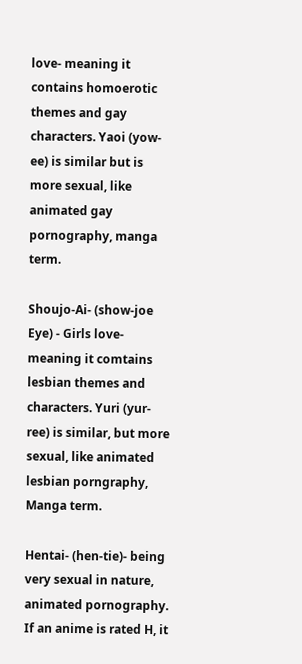love- meaning it contains homoerotic themes and gay characters. Yaoi (yow-ee) is similar but is more sexual, like animated gay pornography, manga term.

Shoujo-Ai- (show-joe Eye) - Girls love- meaning it comtains lesbian themes and characters. Yuri (yur-ree) is similar, but more sexual, like animated lesbian porngraphy, Manga term.

Hentai- (hen-tie)- being very sexual in nature, animated pornography. If an anime is rated H, it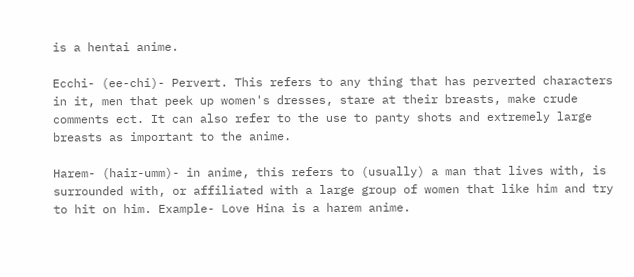is a hentai anime.

Ecchi- (ee-chi)- Pervert. This refers to any thing that has perverted characters in it, men that peek up women's dresses, stare at their breasts, make crude comments ect. It can also refer to the use to panty shots and extremely large breasts as important to the anime.

Harem- (hair-umm)- in anime, this refers to (usually) a man that lives with, is surrounded with, or affiliated with a large group of women that like him and try to hit on him. Example- Love Hina is a harem anime.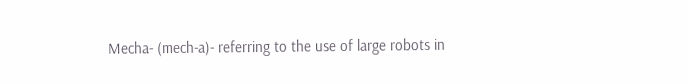Mecha- (mech-a)- referring to the use of large robots in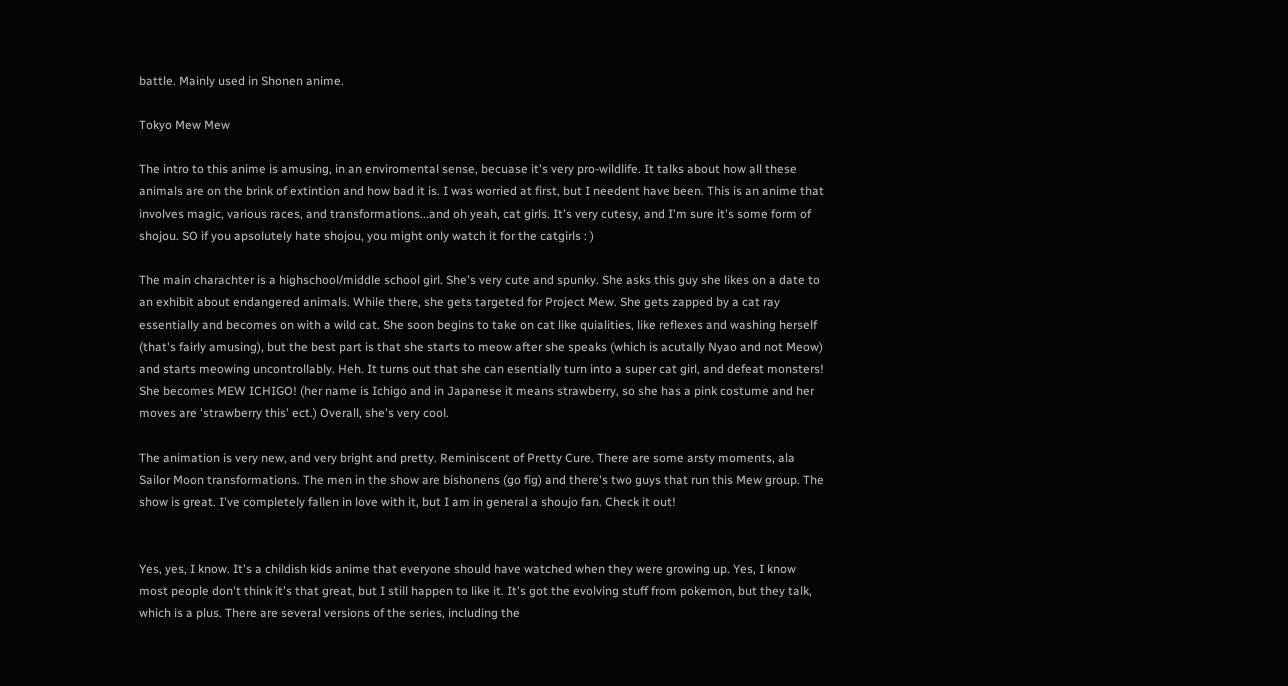battle. Mainly used in Shonen anime.

Tokyo Mew Mew

The intro to this anime is amusing, in an enviromental sense, becuase it's very pro-wildlife. It talks about how all these animals are on the brink of extintion and how bad it is. I was worried at first, but I needent have been. This is an anime that involves magic, various races, and transformations...and oh yeah, cat girls. It's very cutesy, and I'm sure it's some form of shojou. SO if you apsolutely hate shojou, you might only watch it for the catgirls : )

The main charachter is a highschool/middle school girl. She's very cute and spunky. She asks this guy she likes on a date to an exhibit about endangered animals. While there, she gets targeted for Project Mew. She gets zapped by a cat ray essentially and becomes on with a wild cat. She soon begins to take on cat like quialities, like reflexes and washing herself (that's fairly amusing), but the best part is that she starts to meow after she speaks (which is acutally Nyao and not Meow) and starts meowing uncontrollably. Heh. It turns out that she can esentially turn into a super cat girl, and defeat monsters! She becomes MEW ICHIGO! (her name is Ichigo and in Japanese it means strawberry, so she has a pink costume and her moves are 'strawberry this' ect.) Overall, she's very cool.

The animation is very new, and very bright and pretty. Reminiscent of Pretty Cure. There are some arsty moments, ala Sailor Moon transformations. The men in the show are bishonens (go fig) and there's two guys that run this Mew group. The show is great. I've completely fallen in love with it, but I am in general a shoujo fan. Check it out!


Yes, yes, I know. It's a childish kids anime that everyone should have watched when they were growing up. Yes, I know most people don't think it's that great, but I still happen to like it. It's got the evolving stuff from pokemon, but they talk, which is a plus. There are several versions of the series, including the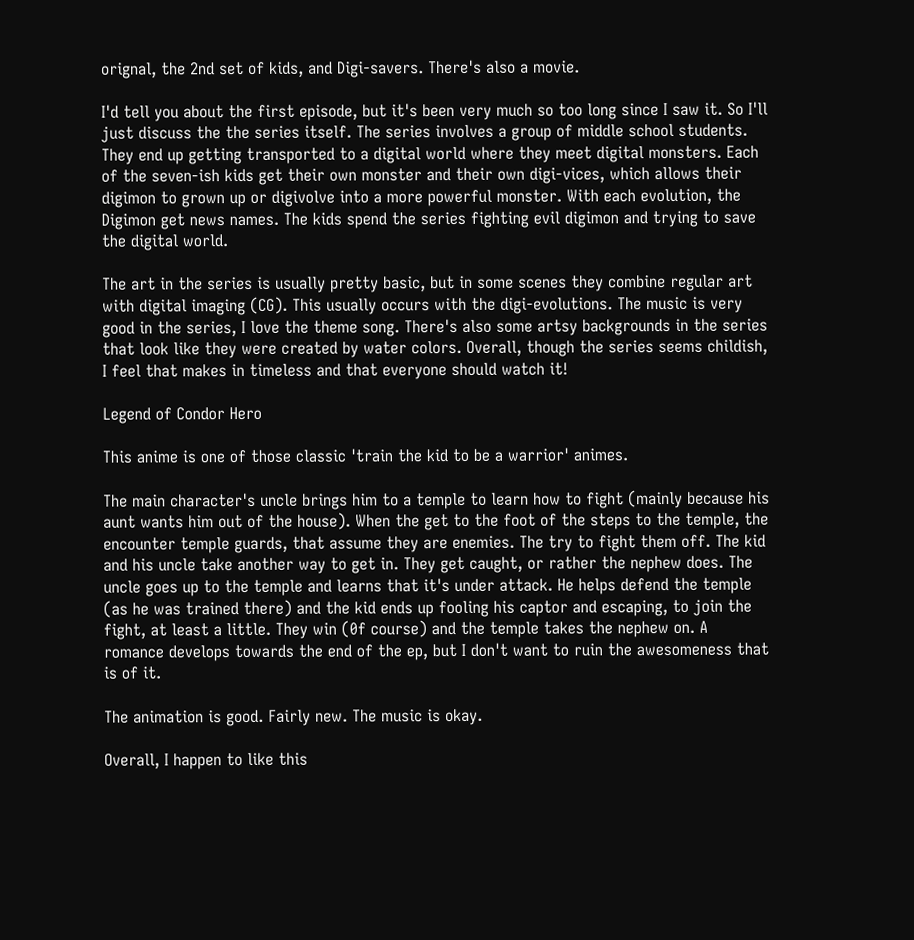orignal, the 2nd set of kids, and Digi-savers. There's also a movie.

I'd tell you about the first episode, but it's been very much so too long since I saw it. So I'll just discuss the the series itself. The series involves a group of middle school students. They end up getting transported to a digital world where they meet digital monsters. Each of the seven-ish kids get their own monster and their own digi-vices, which allows their digimon to grown up or digivolve into a more powerful monster. With each evolution, the Digimon get news names. The kids spend the series fighting evil digimon and trying to save the digital world.

The art in the series is usually pretty basic, but in some scenes they combine regular art with digital imaging (CG). This usually occurs with the digi-evolutions. The music is very good in the series, I love the theme song. There's also some artsy backgrounds in the series that look like they were created by water colors. Overall, though the series seems childish, I feel that makes in timeless and that everyone should watch it!

Legend of Condor Hero

This anime is one of those classic 'train the kid to be a warrior' animes.

The main character's uncle brings him to a temple to learn how to fight (mainly because his aunt wants him out of the house). When the get to the foot of the steps to the temple, the encounter temple guards, that assume they are enemies. The try to fight them off. The kid and his uncle take another way to get in. They get caught, or rather the nephew does. The uncle goes up to the temple and learns that it's under attack. He helps defend the temple (as he was trained there) and the kid ends up fooling his captor and escaping, to join the fight, at least a little. They win (0f course) and the temple takes the nephew on. A romance develops towards the end of the ep, but I don't want to ruin the awesomeness that is of it.

The animation is good. Fairly new. The music is okay.

Overall, I happen to like this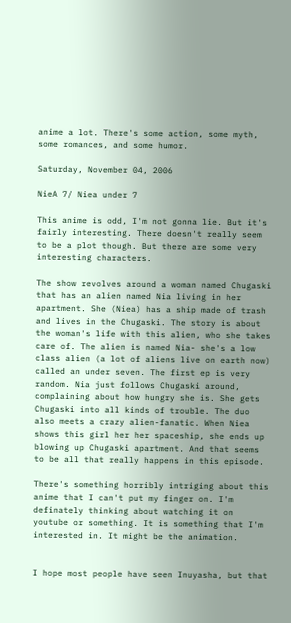anime a lot. There's some action, some myth, some romances, and some humor.

Saturday, November 04, 2006

NieA 7/ Niea under 7

This anime is odd, I'm not gonna lie. But it's fairly interesting. There doesn't really seem to be a plot though. But there are some very interesting characters.

The show revolves around a woman named Chugaski that has an alien named Nia living in her apartment. She (Niea) has a ship made of trash and lives in the Chugaski. The story is about the woman's life with this alien, who she takes care of. The alien is named Nia- she's a low class alien (a lot of aliens live on earth now) called an under seven. The first ep is very random. Nia just follows Chugaski around, complaining about how hungry she is. She gets Chugaski into all kinds of trouble. The duo also meets a crazy alien-fanatic. When Niea shows this girl her her spaceship, she ends up blowing up Chugaski apartment. And that seems to be all that really happens in this episode.

There's something horribly intriging about this anime that I can't put my finger on. I'm definately thinking about watching it on youtube or something. It is something that I'm interested in. It might be the animation.


I hope most people have seen Inuyasha, but that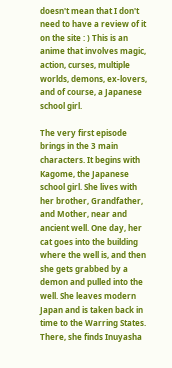doesn't mean that I don't need to have a review of it on the site : ) This is an anime that involves magic, action, curses, multiple worlds, demons, ex-lovers, and of course, a Japanese school girl.

The very first episode brings in the 3 main characters. It begins with Kagome, the Japanese school girl. She lives with her brother, Grandfather, and Mother, near and ancient well. One day, her cat goes into the building where the well is, and then she gets grabbed by a demon and pulled into the well. She leaves modern Japan and is taken back in time to the Warring States. There, she finds Inuyasha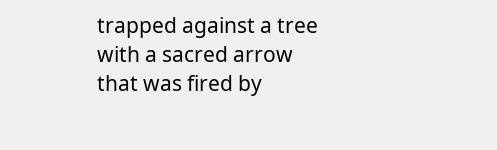trapped against a tree with a sacred arrow that was fired by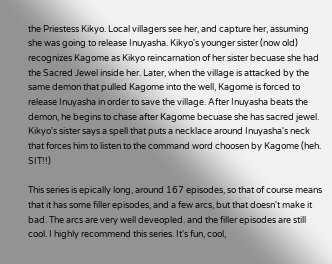the Priestess Kikyo. Local villagers see her, and capture her, assuming she was going to release Inuyasha. Kikyo's younger sister (now old) recognizes Kagome as Kikyo reincarnation of her sister becuase she had the Sacred Jewel inside her. Later, when the village is attacked by the same demon that pulled Kagome into the well, Kagome is forced to release Inuyasha in order to save the village. After Inuyasha beats the demon, he begins to chase after Kagome becuase she has sacred jewel. Kikyo's sister says a spell that puts a necklace around Inuyasha's neck that forces him to listen to the command word choosen by Kagome (heh. SIT!!)

This series is epically long, around 167 episodes, so that of course means that it has some filler episodes, and a few arcs, but that doesn't make it bad. The arcs are very well deveopled. and the filler episodes are still cool. I highly recommend this series. It's fun, cool,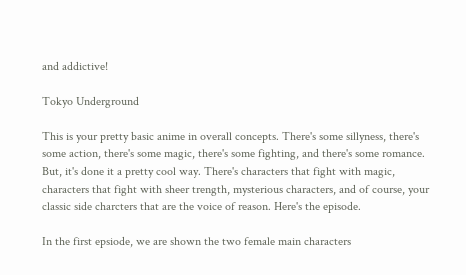and addictive!

Tokyo Underground

This is your pretty basic anime in overall concepts. There's some sillyness, there's some action, there's some magic, there's some fighting, and there's some romance. But, it's done it a pretty cool way. There's characters that fight with magic, characters that fight with sheer trength, mysterious characters, and of course, your classic side charcters that are the voice of reason. Here's the episode.

In the first epsiode, we are shown the two female main characters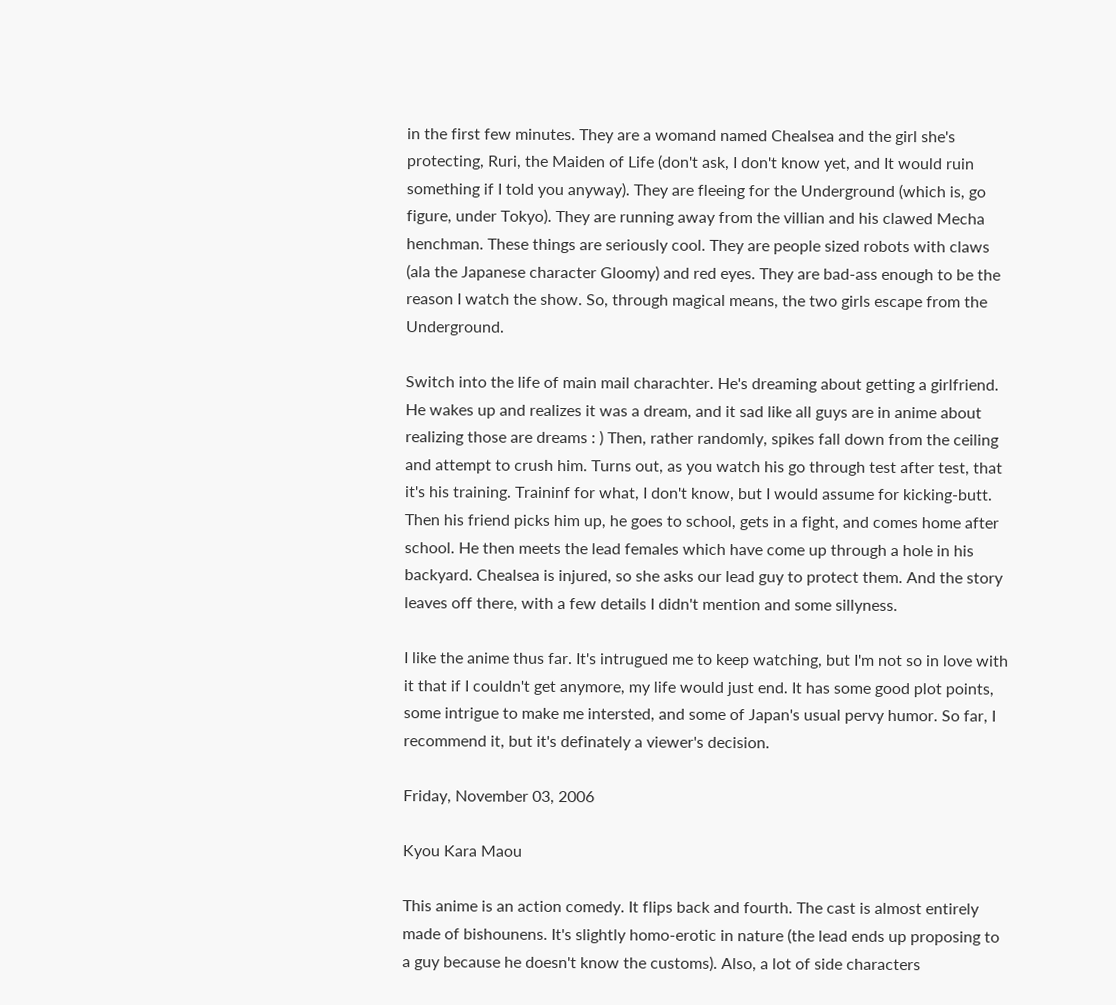in the first few minutes. They are a womand named Chealsea and the girl she's protecting, Ruri, the Maiden of Life (don't ask, I don't know yet, and It would ruin something if I told you anyway). They are fleeing for the Underground (which is, go figure, under Tokyo). They are running away from the villian and his clawed Mecha henchman. These things are seriously cool. They are people sized robots with claws (ala the Japanese character Gloomy) and red eyes. They are bad-ass enough to be the reason I watch the show. So, through magical means, the two girls escape from the Underground.

Switch into the life of main mail charachter. He's dreaming about getting a girlfriend. He wakes up and realizes it was a dream, and it sad like all guys are in anime about realizing those are dreams : ) Then, rather randomly, spikes fall down from the ceiling and attempt to crush him. Turns out, as you watch his go through test after test, that it's his training. Traininf for what, I don't know, but I would assume for kicking-butt. Then his friend picks him up, he goes to school, gets in a fight, and comes home after school. He then meets the lead females which have come up through a hole in his backyard. Chealsea is injured, so she asks our lead guy to protect them. And the story leaves off there, with a few details I didn't mention and some sillyness.

I like the anime thus far. It's intrugued me to keep watching, but I'm not so in love with it that if I couldn't get anymore, my life would just end. It has some good plot points, some intrigue to make me intersted, and some of Japan's usual pervy humor. So far, I recommend it, but it's definately a viewer's decision.

Friday, November 03, 2006

Kyou Kara Maou

This anime is an action comedy. It flips back and fourth. The cast is almost entirely made of bishounens. It's slightly homo-erotic in nature (the lead ends up proposing to a guy because he doesn't know the customs). Also, a lot of side characters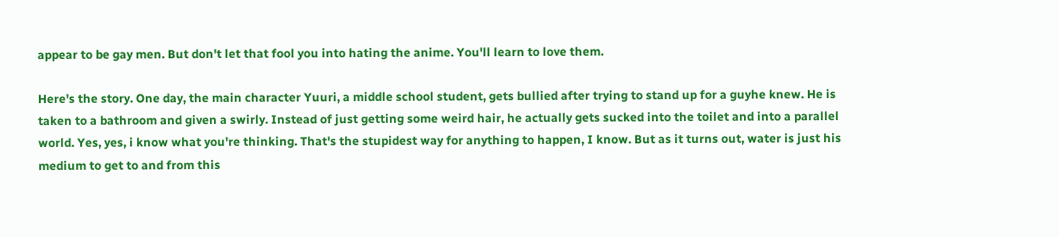appear to be gay men. But don't let that fool you into hating the anime. You'll learn to love them.

Here's the story. One day, the main character Yuuri, a middle school student, gets bullied after trying to stand up for a guyhe knew. He is taken to a bathroom and given a swirly. Instead of just getting some weird hair, he actually gets sucked into the toilet and into a parallel world. Yes, yes, i know what you're thinking. That's the stupidest way for anything to happen, I know. But as it turns out, water is just his medium to get to and from this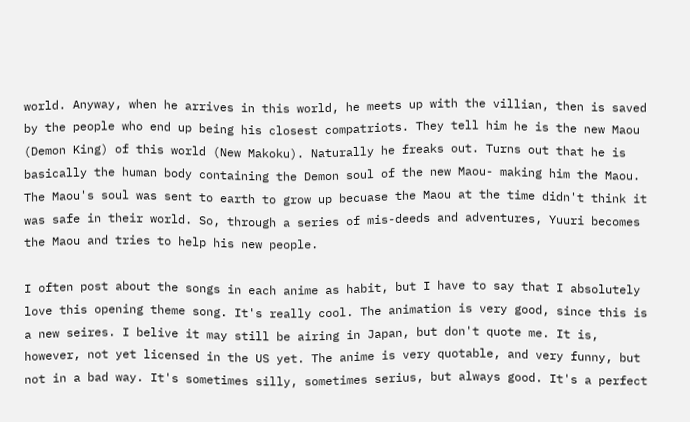world. Anyway, when he arrives in this world, he meets up with the villian, then is saved by the people who end up being his closest compatriots. They tell him he is the new Maou (Demon King) of this world (New Makoku). Naturally he freaks out. Turns out that he is basically the human body containing the Demon soul of the new Maou- making him the Maou. The Maou's soul was sent to earth to grow up becuase the Maou at the time didn't think it was safe in their world. So, through a series of mis-deeds and adventures, Yuuri becomes the Maou and tries to help his new people.

I often post about the songs in each anime as habit, but I have to say that I absolutely love this opening theme song. It's really cool. The animation is very good, since this is a new seires. I belive it may still be airing in Japan, but don't quote me. It is, however, not yet licensed in the US yet. The anime is very quotable, and very funny, but not in a bad way. It's sometimes silly, sometimes serius, but always good. It's a perfect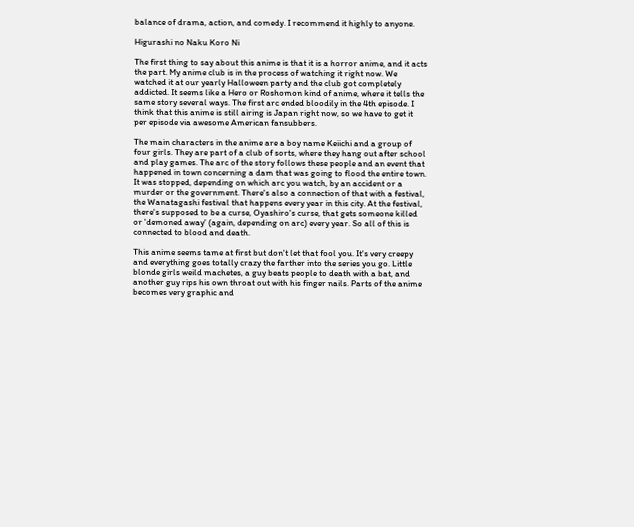balance of drama, action, and comedy. I recommend it highly to anyone.

Higurashi no Naku Koro Ni

The first thing to say about this anime is that it is a horror anime, and it acts the part. My anime club is in the process of watching it right now. We watched it at our yearly Halloween party and the club got completely addicted. It seems like a Hero or Roshomon kind of anime, where it tells the same story several ways. The first arc ended bloodily in the 4th episode. I think that this anime is still airing is Japan right now, so we have to get it per episode via awesome American fansubbers.

The main characters in the anime are a boy name Keiichi and a group of four girls. They are part of a club of sorts, where they hang out after school and play games. The arc of the story follows these people and an event that happened in town concerning a dam that was going to flood the entire town. It was stopped, depending on which arc you watch, by an accident or a murder or the government. There's also a connection of that with a festival, the Wanatagashi festival that happens every year in this city. At the festival, there's supposed to be a curse, Oyashiro's curse, that gets someone killed or 'demoned away' (again, depending on arc) every year. So all of this is connected to blood and death.

This anime seems tame at first but don't let that fool you. It's very creepy and everything goes totally crazy the farther into the series you go. Little blonde girls weild machetes, a guy beats people to death with a bat, and another guy rips his own throat out with his finger nails. Parts of the anime becomes very graphic and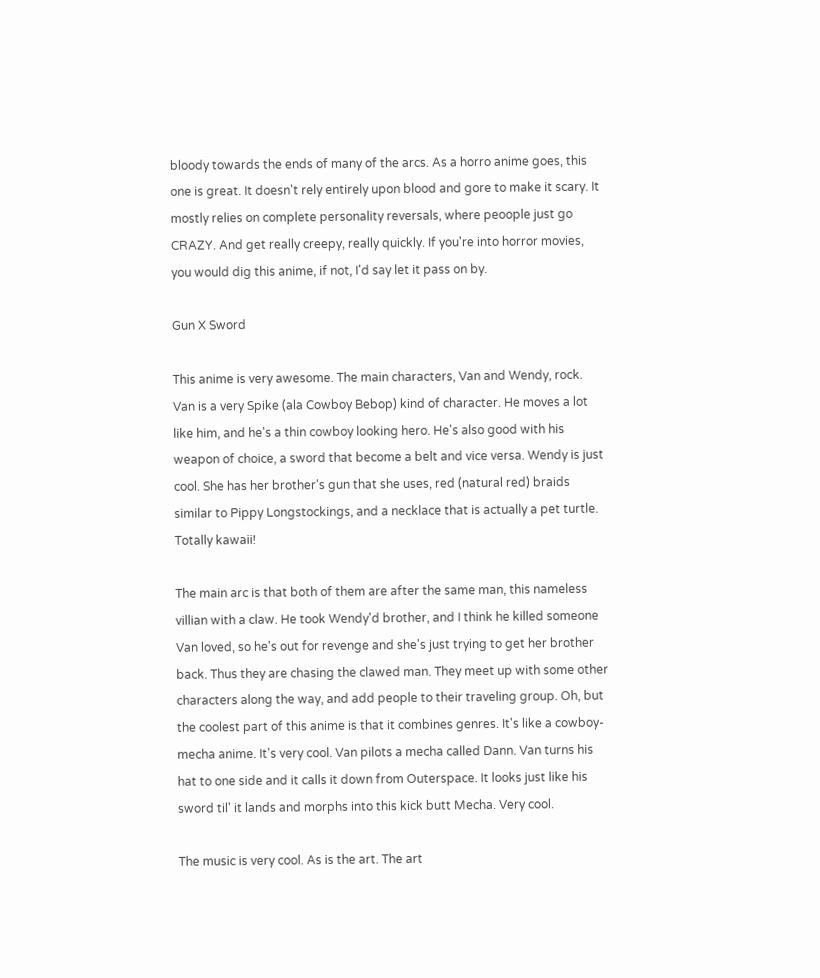bloody towards the ends of many of the arcs. As a horro anime goes, this one is great. It doesn't rely entirely upon blood and gore to make it scary. It mostly relies on complete personality reversals, where peoople just go CRAZY. And get really creepy, really quickly. If you're into horror movies, you would dig this anime, if not, I'd say let it pass on by.

Gun X Sword

This anime is very awesome. The main characters, Van and Wendy, rock. Van is a very Spike (ala Cowboy Bebop) kind of character. He moves a lot like him, and he's a thin cowboy looking hero. He's also good with his weapon of choice, a sword that become a belt and vice versa. Wendy is just cool. She has her brother's gun that she uses, red (natural red) braids similar to Pippy Longstockings, and a necklace that is actually a pet turtle. Totally kawaii!

The main arc is that both of them are after the same man, this nameless villian with a claw. He took Wendy'd brother, and I think he killed someone Van loved, so he's out for revenge and she's just trying to get her brother back. Thus they are chasing the clawed man. They meet up with some other characters along the way, and add people to their traveling group. Oh, but the coolest part of this anime is that it combines genres. It's like a cowboy-mecha anime. It's very cool. Van pilots a mecha called Dann. Van turns his hat to one side and it calls it down from Outerspace. It looks just like his sword til' it lands and morphs into this kick butt Mecha. Very cool.

The music is very cool. As is the art. The art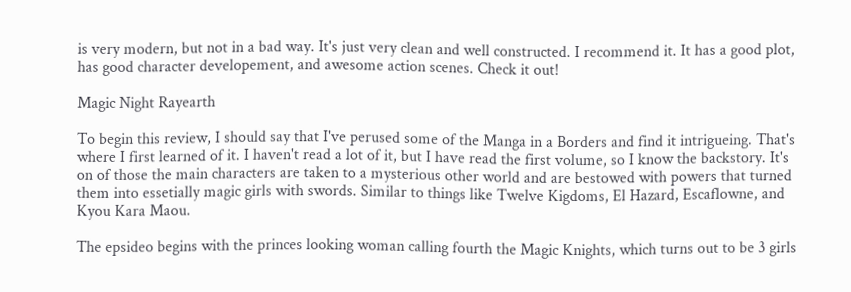is very modern, but not in a bad way. It's just very clean and well constructed. I recommend it. It has a good plot, has good character developement, and awesome action scenes. Check it out!

Magic Night Rayearth

To begin this review, I should say that I've perused some of the Manga in a Borders and find it intrigueing. That's where I first learned of it. I haven't read a lot of it, but I have read the first volume, so I know the backstory. It's on of those the main characters are taken to a mysterious other world and are bestowed with powers that turned them into essetially magic girls with swords. Similar to things like Twelve Kigdoms, El Hazard, Escaflowne, and Kyou Kara Maou.

The epsideo begins with the princes looking woman calling fourth the Magic Knights, which turns out to be 3 girls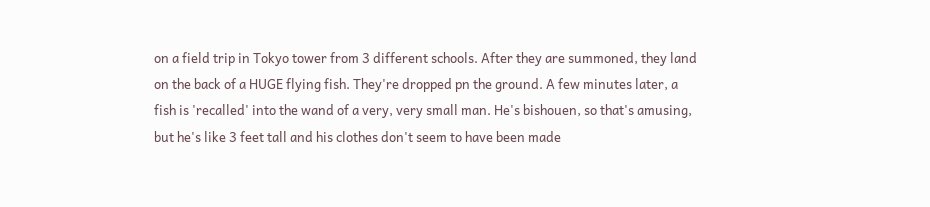on a field trip in Tokyo tower from 3 different schools. After they are summoned, they land on the back of a HUGE flying fish. They're dropped pn the ground. A few minutes later, a fish is 'recalled' into the wand of a very, very small man. He's bishouen, so that's amusing, but he's like 3 feet tall and his clothes don't seem to have been made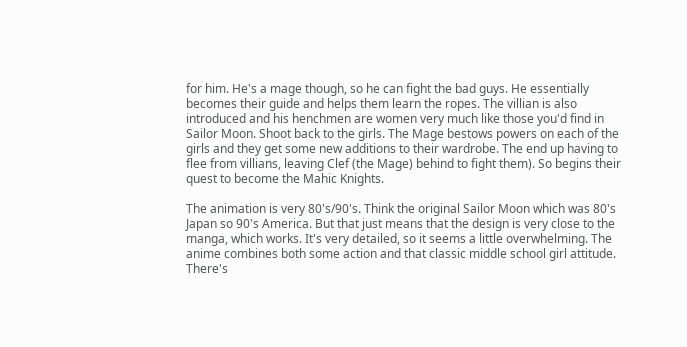for him. He's a mage though, so he can fight the bad guys. He essentially becomes their guide and helps them learn the ropes. The villian is also introduced and his henchmen are women very much like those you'd find in Sailor Moon. Shoot back to the girls. The Mage bestows powers on each of the girls and they get some new additions to their wardrobe. The end up having to flee from villians, leaving Clef (the Mage) behind to fight them). So begins their quest to become the Mahic Knights.

The animation is very 80's/90's. Think the original Sailor Moon which was 80's Japan so 90's America. But that just means that the design is very close to the manga, which works. It's very detailed, so it seems a little overwhelming. The anime combines both some action and that classic middle school girl attitude. There's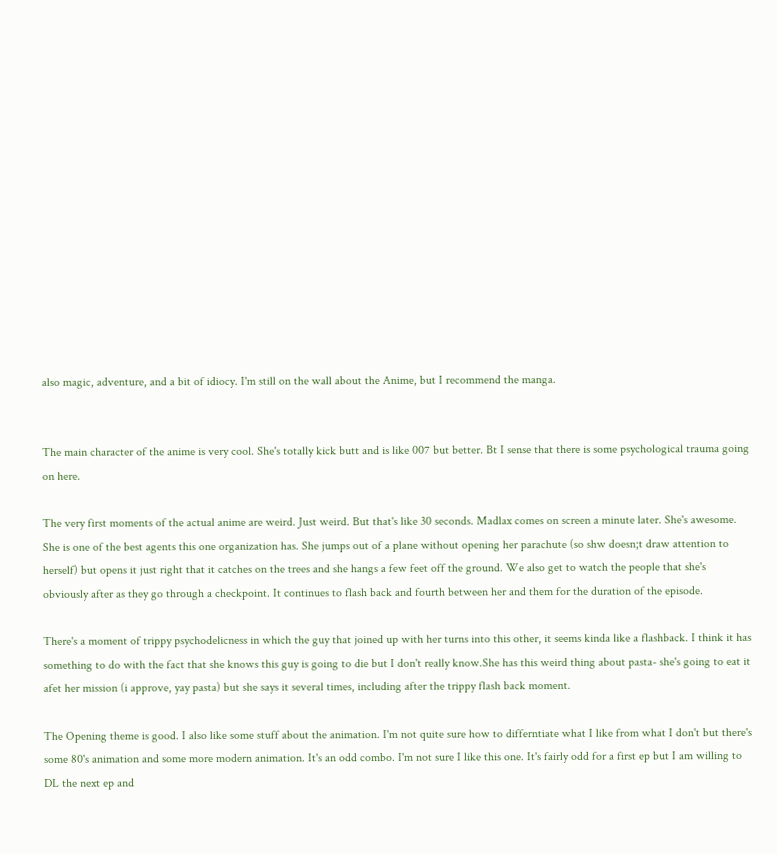also magic, adventure, and a bit of idiocy. I'm still on the wall about the Anime, but I recommend the manga.


The main character of the anime is very cool. She's totally kick butt and is like 007 but better. Bt I sense that there is some psychological trauma going on here.

The very first moments of the actual anime are weird. Just weird. But that's like 30 seconds. Madlax comes on screen a minute later. She's awesome. She is one of the best agents this one organization has. She jumps out of a plane without opening her parachute (so shw doesn;t draw attention to herself) but opens it just right that it catches on the trees and she hangs a few feet off the ground. We also get to watch the people that she's obviously after as they go through a checkpoint. It continues to flash back and fourth between her and them for the duration of the episode.

There's a moment of trippy psychodelicness in which the guy that joined up with her turns into this other, it seems kinda like a flashback. I think it has something to do with the fact that she knows this guy is going to die but I don't really know.She has this weird thing about pasta- she's going to eat it afet her mission (i approve, yay pasta) but she says it several times, including after the trippy flash back moment.

The Opening theme is good. I also like some stuff about the animation. I'm not quite sure how to differntiate what I like from what I don't but there's some 80's animation and some more modern animation. It's an odd combo. I'm not sure I like this one. It's fairly odd for a first ep but I am willing to DL the next ep and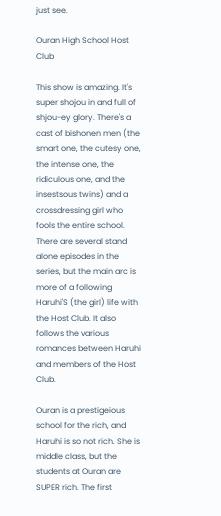just see.

Ouran High School Host Club

This show is amazing. It's super shojou in and full of shjou-ey glory. There's a cast of bishonen men (the smart one, the cutesy one, the intense one, the ridiculous one, and the insestsous twins) and a crossdressing girl who fools the entire school. There are several stand alone episodes in the series, but the main arc is more of a following Haruhi'S (the girl) life with the Host Club. It also follows the various romances between Haruhi and members of the Host Club.

Ouran is a prestigeious school for the rich, and Haruhi is so not rich. She is middle class, but the students at Ouran are SUPER rich. The first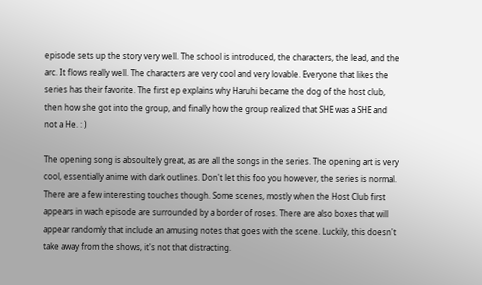episode sets up the story very well. The school is introduced, the characters, the lead, and the arc. It flows really well. The characters are very cool and very lovable. Everyone that likes the series has their favorite. The first ep explains why Haruhi became the dog of the host club, then how she got into the group, and finally how the group realized that SHE was a SHE and not a He. : )

The opening song is absoultely great, as are all the songs in the series. The opening art is very cool, essentially anime with dark outlines. Don't let this foo you however, the series is normal. There are a few interesting touches though. Some scenes, mostly when the Host Club first appears in wach episode are surrounded by a border of roses. There are also boxes that will appear randomly that include an amusing notes that goes with the scene. Luckily, this doesn't take away from the shows, it's not that distracting.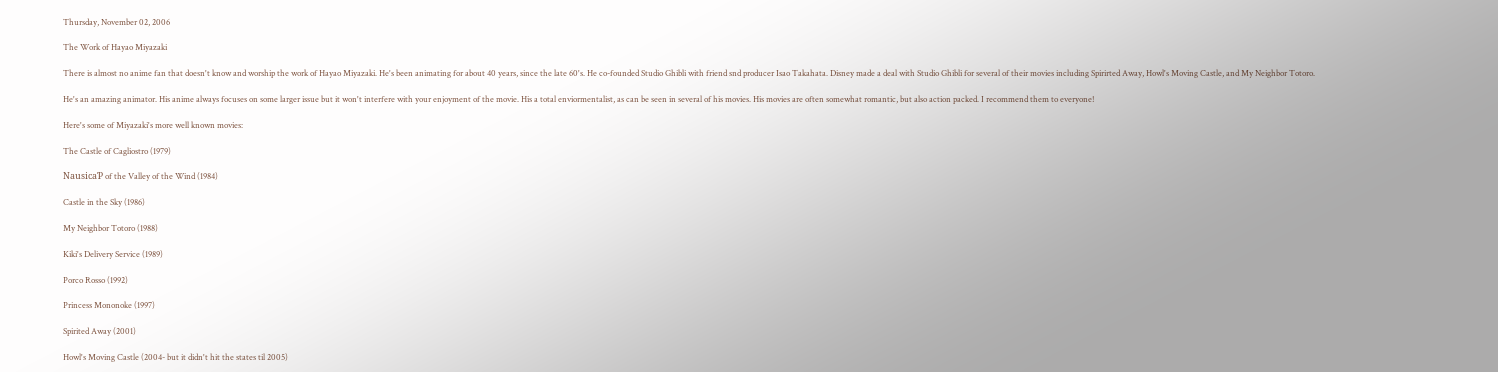Thursday, November 02, 2006

The Work of Hayao Miyazaki

There is almost no anime fan that doesn't know and worship the work of Hayao Miyazaki. He's been animating for about 40 years, since the late 60's. He co-founded Studio Ghibli with friend snd producer Isao Takahata. Disney made a deal with Studio Ghibli for several of their movies including Spirirted Away, Howl's Moving Castle, and My Neighbor Totoro.

He's an amazing animator. His anime always focuses on some larger issue but it won't interfere with your enjoyment of the movie. His a total enviormentalist, as can be seen in several of his movies. His movies are often somewhat romantic, but also action packed. I recommend them to everyone!

Here's some of Miyazaki's more well known movies:

The Castle of Cagliostro (1979)

NausicaƤ of the Valley of the Wind (1984)

Castle in the Sky (1986)

My Neighbor Totoro (1988)

Kiki's Delivery Service (1989)

Porco Rosso (1992)

Princess Mononoke (1997)

Spirited Away (2001)

Howl's Moving Castle (2004- but it didn't hit the states til 2005)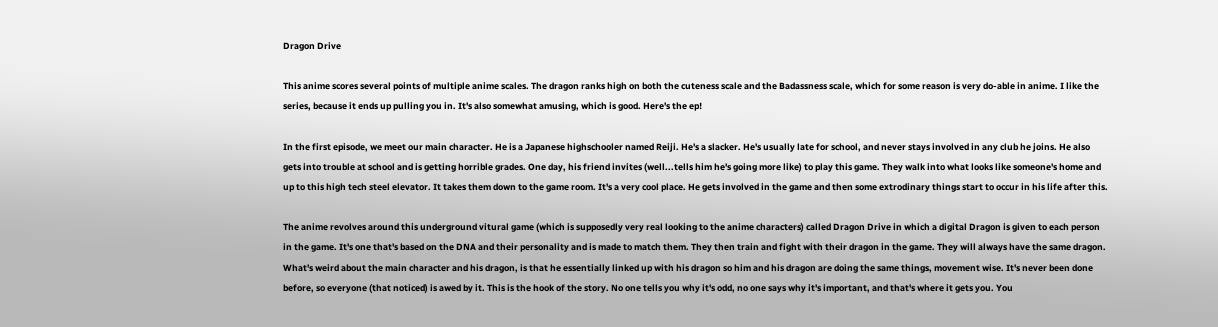Dragon Drive

This anime scores several points of multiple anime scales. The dragon ranks high on both the cuteness scale and the Badassness scale, which for some reason is very do-able in anime. I like the series, because it ends up pulling you in. It's also somewhat amusing, which is good. Here's the ep!

In the first episode, we meet our main character. He is a Japanese highschooler named Reiji. He's a slacker. He's usually late for school, and never stays involved in any club he joins. He also gets into trouble at school and is getting horrible grades. One day, his friend invites (well...tells him he's going more like) to play this game. They walk into what looks like someone's home and up to this high tech steel elevator. It takes them down to the game room. It's a very cool place. He gets involved in the game and then some extrodinary things start to occur in his life after this.

The anime revolves around this underground vitural game (which is supposedly very real looking to the anime characters) called Dragon Drive in which a digital Dragon is given to each person in the game. It's one that's based on the DNA and their personality and is made to match them. They then train and fight with their dragon in the game. They will always have the same dragon. What's weird about the main character and his dragon, is that he essentially linked up with his dragon so him and his dragon are doing the same things, movement wise. It's never been done before, so everyone (that noticed) is awed by it. This is the hook of the story. No one tells you why it's odd, no one says why it's important, and that's where it gets you. You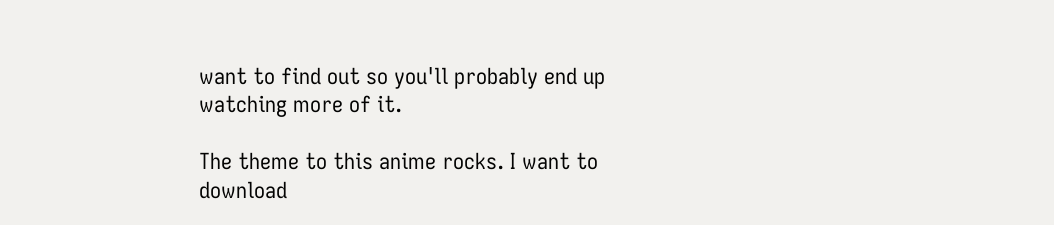want to find out so you'll probably end up watching more of it.

The theme to this anime rocks. I want to download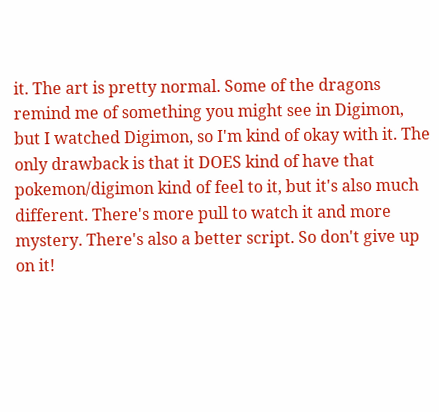it. The art is pretty normal. Some of the dragons remind me of something you might see in Digimon, but I watched Digimon, so I'm kind of okay with it. The only drawback is that it DOES kind of have that pokemon/digimon kind of feel to it, but it's also much different. There's more pull to watch it and more mystery. There's also a better script. So don't give up on it!